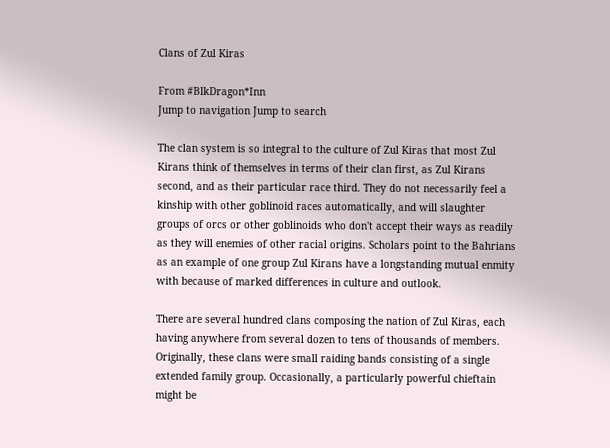Clans of Zul Kiras

From #BlkDragon*Inn
Jump to navigation Jump to search

The clan system is so integral to the culture of Zul Kiras that most Zul Kirans think of themselves in terms of their clan first, as Zul Kirans second, and as their particular race third. They do not necessarily feel a kinship with other goblinoid races automatically, and will slaughter groups of orcs or other goblinoids who don't accept their ways as readily as they will enemies of other racial origins. Scholars point to the Bahrians as an example of one group Zul Kirans have a longstanding mutual enmity with because of marked differences in culture and outlook.

There are several hundred clans composing the nation of Zul Kiras, each having anywhere from several dozen to tens of thousands of members. Originally, these clans were small raiding bands consisting of a single extended family group. Occasionally, a particularly powerful chieftain might be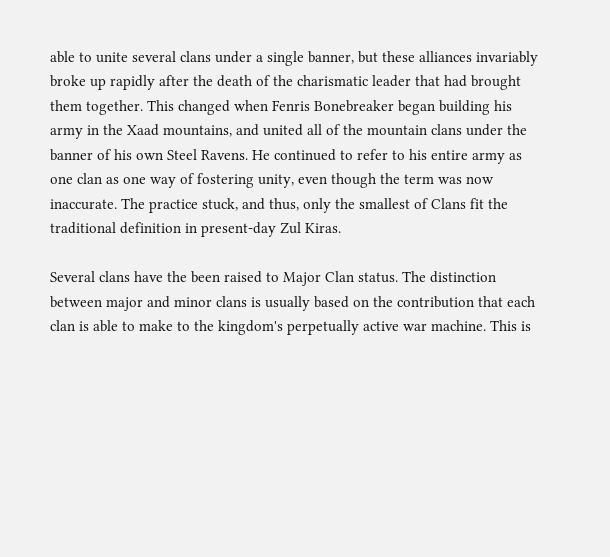able to unite several clans under a single banner, but these alliances invariably broke up rapidly after the death of the charismatic leader that had brought them together. This changed when Fenris Bonebreaker began building his army in the Xaad mountains, and united all of the mountain clans under the banner of his own Steel Ravens. He continued to refer to his entire army as one clan as one way of fostering unity, even though the term was now inaccurate. The practice stuck, and thus, only the smallest of Clans fit the traditional definition in present-day Zul Kiras.

Several clans have the been raised to Major Clan status. The distinction between major and minor clans is usually based on the contribution that each clan is able to make to the kingdom's perpetually active war machine. This is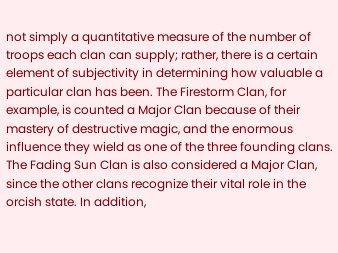not simply a quantitative measure of the number of troops each clan can supply; rather, there is a certain element of subjectivity in determining how valuable a particular clan has been. The Firestorm Clan, for example, is counted a Major Clan because of their mastery of destructive magic, and the enormous influence they wield as one of the three founding clans. The Fading Sun Clan is also considered a Major Clan, since the other clans recognize their vital role in the orcish state. In addition,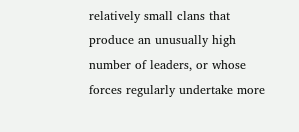relatively small clans that produce an unusually high number of leaders, or whose forces regularly undertake more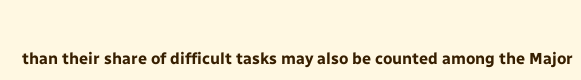than their share of difficult tasks may also be counted among the Major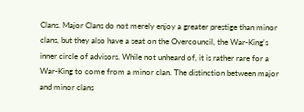Clans. Major Clans do not merely enjoy a greater prestige than minor clans, but they also have a seat on the Overcouncil, the War-King's inner circle of advisors. While not unheard of, it is rather rare for a War-King to come from a minor clan. The distinction between major and minor clans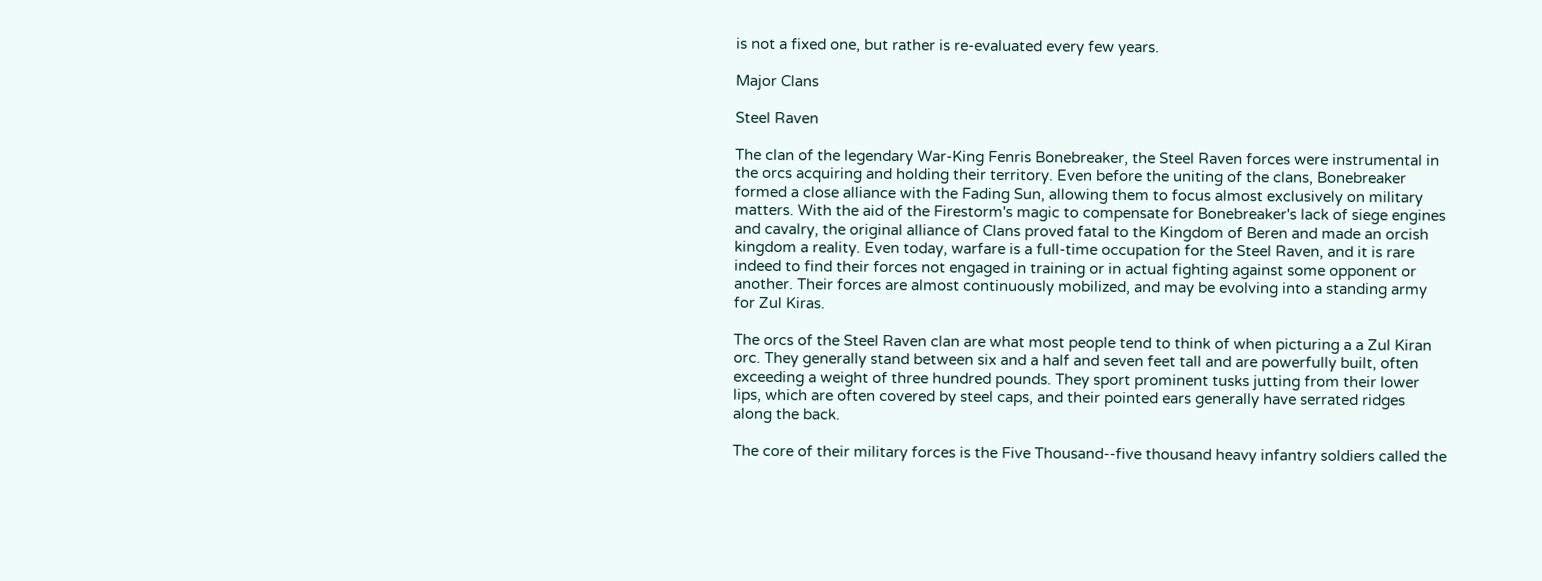is not a fixed one, but rather is re-evaluated every few years.

Major Clans

Steel Raven

The clan of the legendary War-King Fenris Bonebreaker, the Steel Raven forces were instrumental in the orcs acquiring and holding their territory. Even before the uniting of the clans, Bonebreaker formed a close alliance with the Fading Sun, allowing them to focus almost exclusively on military matters. With the aid of the Firestorm's magic to compensate for Bonebreaker's lack of siege engines and cavalry, the original alliance of Clans proved fatal to the Kingdom of Beren and made an orcish kingdom a reality. Even today, warfare is a full-time occupation for the Steel Raven, and it is rare indeed to find their forces not engaged in training or in actual fighting against some opponent or another. Their forces are almost continuously mobilized, and may be evolving into a standing army for Zul Kiras.

The orcs of the Steel Raven clan are what most people tend to think of when picturing a a Zul Kiran orc. They generally stand between six and a half and seven feet tall and are powerfully built, often exceeding a weight of three hundred pounds. They sport prominent tusks jutting from their lower lips, which are often covered by steel caps, and their pointed ears generally have serrated ridges along the back.

The core of their military forces is the Five Thousand--five thousand heavy infantry soldiers called the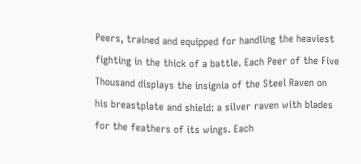Peers, trained and equipped for handling the heaviest fighting in the thick of a battle. Each Peer of the Five Thousand displays the insignia of the Steel Raven on his breastplate and shield: a silver raven with blades for the feathers of its wings. Each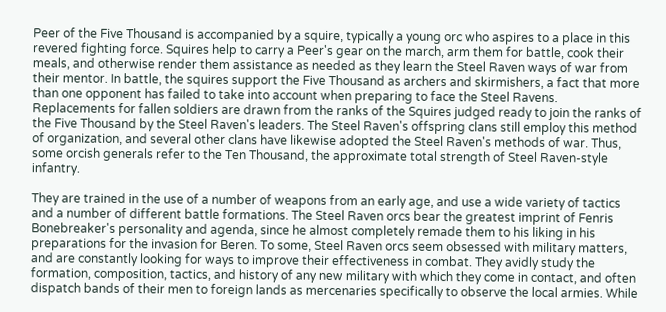Peer of the Five Thousand is accompanied by a squire, typically a young orc who aspires to a place in this revered fighting force. Squires help to carry a Peer's gear on the march, arm them for battle, cook their meals, and otherwise render them assistance as needed as they learn the Steel Raven ways of war from their mentor. In battle, the squires support the Five Thousand as archers and skirmishers, a fact that more than one opponent has failed to take into account when preparing to face the Steel Ravens. Replacements for fallen soldiers are drawn from the ranks of the Squires judged ready to join the ranks of the Five Thousand by the Steel Raven's leaders. The Steel Raven's offspring clans still employ this method of organization, and several other clans have likewise adopted the Steel Raven's methods of war. Thus, some orcish generals refer to the Ten Thousand, the approximate total strength of Steel Raven-style infantry.

They are trained in the use of a number of weapons from an early age, and use a wide variety of tactics and a number of different battle formations. The Steel Raven orcs bear the greatest imprint of Fenris Bonebreaker's personality and agenda, since he almost completely remade them to his liking in his preparations for the invasion for Beren. To some, Steel Raven orcs seem obsessed with military matters, and are constantly looking for ways to improve their effectiveness in combat. They avidly study the formation, composition, tactics, and history of any new military with which they come in contact, and often dispatch bands of their men to foreign lands as mercenaries specifically to observe the local armies. While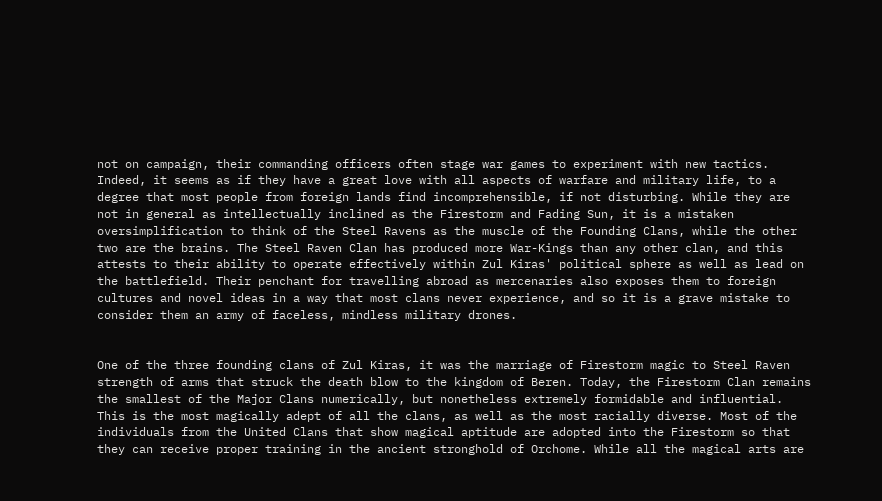not on campaign, their commanding officers often stage war games to experiment with new tactics. Indeed, it seems as if they have a great love with all aspects of warfare and military life, to a degree that most people from foreign lands find incomprehensible, if not disturbing. While they are not in general as intellectually inclined as the Firestorm and Fading Sun, it is a mistaken oversimplification to think of the Steel Ravens as the muscle of the Founding Clans, while the other two are the brains. The Steel Raven Clan has produced more War-Kings than any other clan, and this attests to their ability to operate effectively within Zul Kiras' political sphere as well as lead on the battlefield. Their penchant for travelling abroad as mercenaries also exposes them to foreign cultures and novel ideas in a way that most clans never experience, and so it is a grave mistake to consider them an army of faceless, mindless military drones.


One of the three founding clans of Zul Kiras, it was the marriage of Firestorm magic to Steel Raven strength of arms that struck the death blow to the kingdom of Beren. Today, the Firestorm Clan remains the smallest of the Major Clans numerically, but nonetheless extremely formidable and influential. This is the most magically adept of all the clans, as well as the most racially diverse. Most of the individuals from the United Clans that show magical aptitude are adopted into the Firestorm so that they can receive proper training in the ancient stronghold of Orchome. While all the magical arts are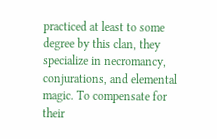practiced at least to some degree by this clan, they specialize in necromancy, conjurations, and elemental magic. To compensate for their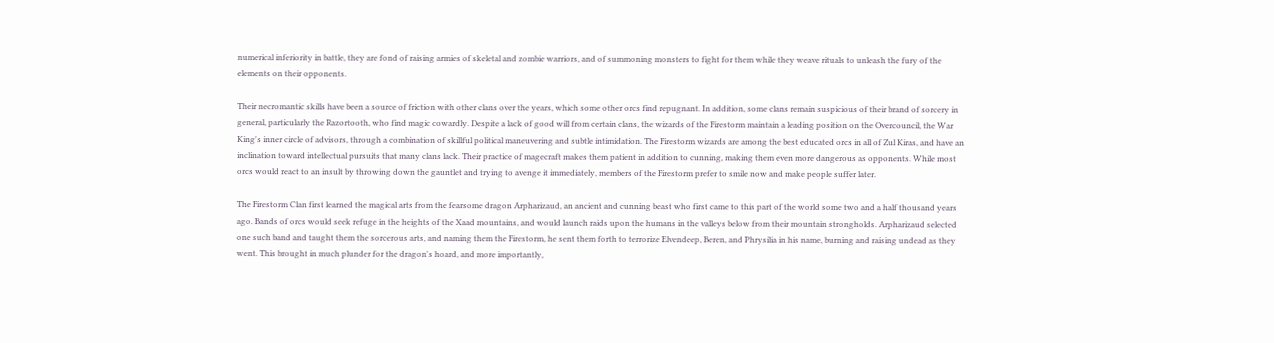numerical inferiority in battle, they are fond of raising armies of skeletal and zombie warriors, and of summoning monsters to fight for them while they weave rituals to unleash the fury of the elements on their opponents.

Their necromantic skills have been a source of friction with other clans over the years, which some other orcs find repugnant. In addition, some clans remain suspicious of their brand of sorcery in general, particularly the Razortooth, who find magic cowardly. Despite a lack of good will from certain clans, the wizards of the Firestorm maintain a leading position on the Overcouncil, the War King's inner circle of advisors, through a combination of skillful political maneuvering and subtle intimidation. The Firestorm wizards are among the best educated orcs in all of Zul Kiras, and have an inclination toward intellectual pursuits that many clans lack. Their practice of magecraft makes them patient in addition to cunning, making them even more dangerous as opponents. While most orcs would react to an insult by throwing down the gauntlet and trying to avenge it immediately, members of the Firestorm prefer to smile now and make people suffer later.

The Firestorm Clan first learned the magical arts from the fearsome dragon Arpharizaud, an ancient and cunning beast who first came to this part of the world some two and a half thousand years ago. Bands of orcs would seek refuge in the heights of the Xaad mountains, and would launch raids upon the humans in the valleys below from their mountain strongholds. Arpharizaud selected one such band and taught them the sorcerous arts, and naming them the Firestorm, he sent them forth to terrorize Elvendeep, Beren, and Phrysilia in his name, burning and raising undead as they went. This brought in much plunder for the dragon's hoard, and more importantly,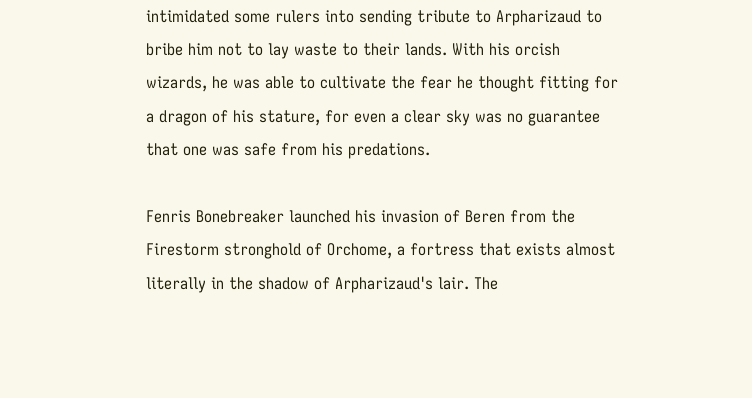intimidated some rulers into sending tribute to Arpharizaud to bribe him not to lay waste to their lands. With his orcish wizards, he was able to cultivate the fear he thought fitting for a dragon of his stature, for even a clear sky was no guarantee that one was safe from his predations.

Fenris Bonebreaker launched his invasion of Beren from the Firestorm stronghold of Orchome, a fortress that exists almost literally in the shadow of Arpharizaud's lair. The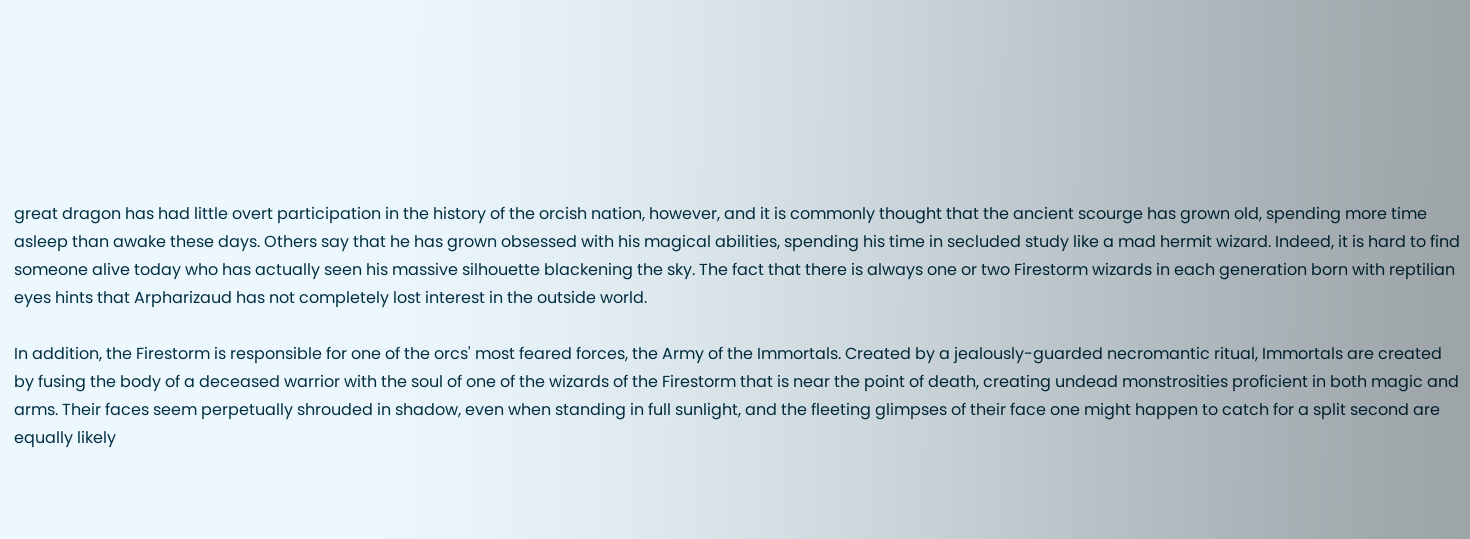great dragon has had little overt participation in the history of the orcish nation, however, and it is commonly thought that the ancient scourge has grown old, spending more time asleep than awake these days. Others say that he has grown obsessed with his magical abilities, spending his time in secluded study like a mad hermit wizard. Indeed, it is hard to find someone alive today who has actually seen his massive silhouette blackening the sky. The fact that there is always one or two Firestorm wizards in each generation born with reptilian eyes hints that Arpharizaud has not completely lost interest in the outside world.

In addition, the Firestorm is responsible for one of the orcs' most feared forces, the Army of the Immortals. Created by a jealously-guarded necromantic ritual, Immortals are created by fusing the body of a deceased warrior with the soul of one of the wizards of the Firestorm that is near the point of death, creating undead monstrosities proficient in both magic and arms. Their faces seem perpetually shrouded in shadow, even when standing in full sunlight, and the fleeting glimpses of their face one might happen to catch for a split second are equally likely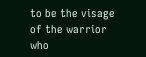to be the visage of the warrior who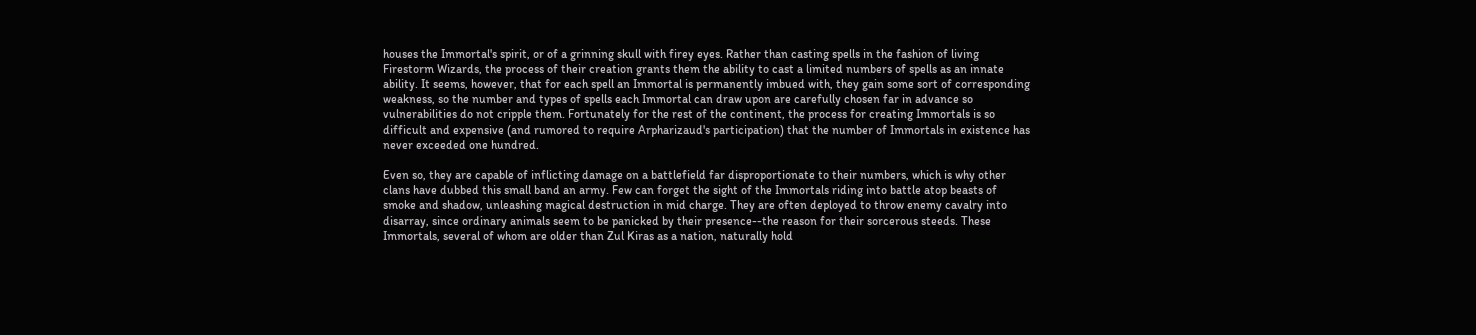houses the Immortal's spirit, or of a grinning skull with firey eyes. Rather than casting spells in the fashion of living Firestorm Wizards, the process of their creation grants them the ability to cast a limited numbers of spells as an innate ability. It seems, however, that for each spell an Immortal is permanently imbued with, they gain some sort of corresponding weakness, so the number and types of spells each Immortal can draw upon are carefully chosen far in advance so vulnerabilities do not cripple them. Fortunately for the rest of the continent, the process for creating Immortals is so difficult and expensive (and rumored to require Arpharizaud's participation) that the number of Immortals in existence has never exceeded one hundred.

Even so, they are capable of inflicting damage on a battlefield far disproportionate to their numbers, which is why other clans have dubbed this small band an army. Few can forget the sight of the Immortals riding into battle atop beasts of smoke and shadow, unleashing magical destruction in mid charge. They are often deployed to throw enemy cavalry into disarray, since ordinary animals seem to be panicked by their presence--the reason for their sorcerous steeds. These Immortals, several of whom are older than Zul Kiras as a nation, naturally hold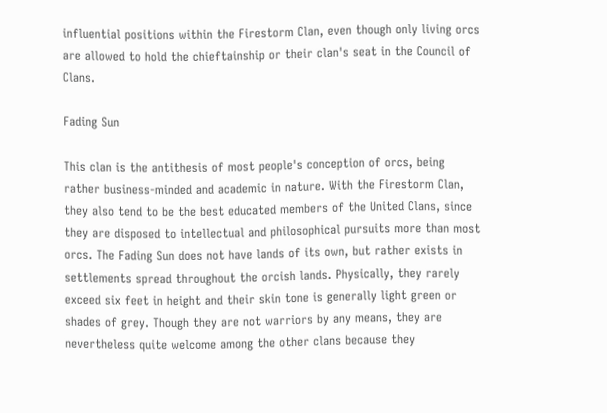influential positions within the Firestorm Clan, even though only living orcs are allowed to hold the chieftainship or their clan's seat in the Council of Clans.

Fading Sun

This clan is the antithesis of most people's conception of orcs, being rather business-minded and academic in nature. With the Firestorm Clan, they also tend to be the best educated members of the United Clans, since they are disposed to intellectual and philosophical pursuits more than most orcs. The Fading Sun does not have lands of its own, but rather exists in settlements spread throughout the orcish lands. Physically, they rarely exceed six feet in height and their skin tone is generally light green or shades of grey. Though they are not warriors by any means, they are nevertheless quite welcome among the other clans because they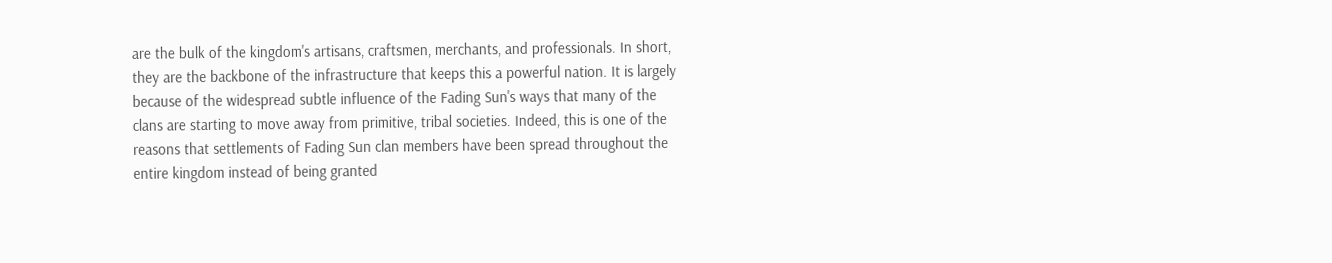are the bulk of the kingdom's artisans, craftsmen, merchants, and professionals. In short, they are the backbone of the infrastructure that keeps this a powerful nation. It is largely because of the widespread subtle influence of the Fading Sun's ways that many of the clans are starting to move away from primitive, tribal societies. Indeed, this is one of the reasons that settlements of Fading Sun clan members have been spread throughout the entire kingdom instead of being granted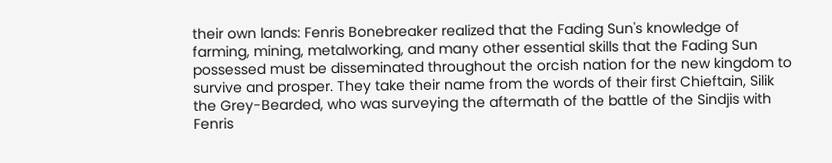their own lands: Fenris Bonebreaker realized that the Fading Sun's knowledge of farming, mining, metalworking, and many other essential skills that the Fading Sun possessed must be disseminated throughout the orcish nation for the new kingdom to survive and prosper. They take their name from the words of their first Chieftain, Silik the Grey-Bearded, who was surveying the aftermath of the battle of the Sindjis with Fenris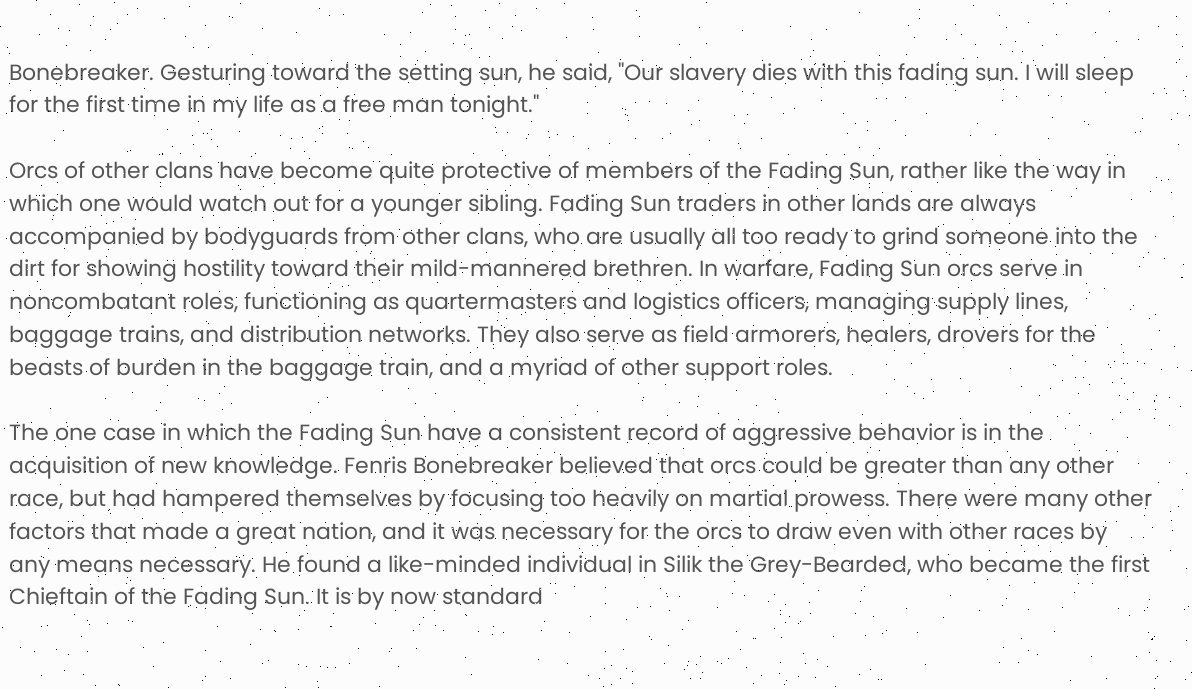Bonebreaker. Gesturing toward the setting sun, he said, "Our slavery dies with this fading sun. I will sleep for the first time in my life as a free man tonight."

Orcs of other clans have become quite protective of members of the Fading Sun, rather like the way in which one would watch out for a younger sibling. Fading Sun traders in other lands are always accompanied by bodyguards from other clans, who are usually all too ready to grind someone into the dirt for showing hostility toward their mild-mannered brethren. In warfare, Fading Sun orcs serve in noncombatant roles, functioning as quartermasters and logistics officers, managing supply lines, baggage trains, and distribution networks. They also serve as field armorers, healers, drovers for the beasts of burden in the baggage train, and a myriad of other support roles.

The one case in which the Fading Sun have a consistent record of aggressive behavior is in the acquisition of new knowledge. Fenris Bonebreaker believed that orcs could be greater than any other race, but had hampered themselves by focusing too heavily on martial prowess. There were many other factors that made a great nation, and it was necessary for the orcs to draw even with other races by any means necessary. He found a like-minded individual in Silik the Grey-Bearded, who became the first Chieftain of the Fading Sun. It is by now standard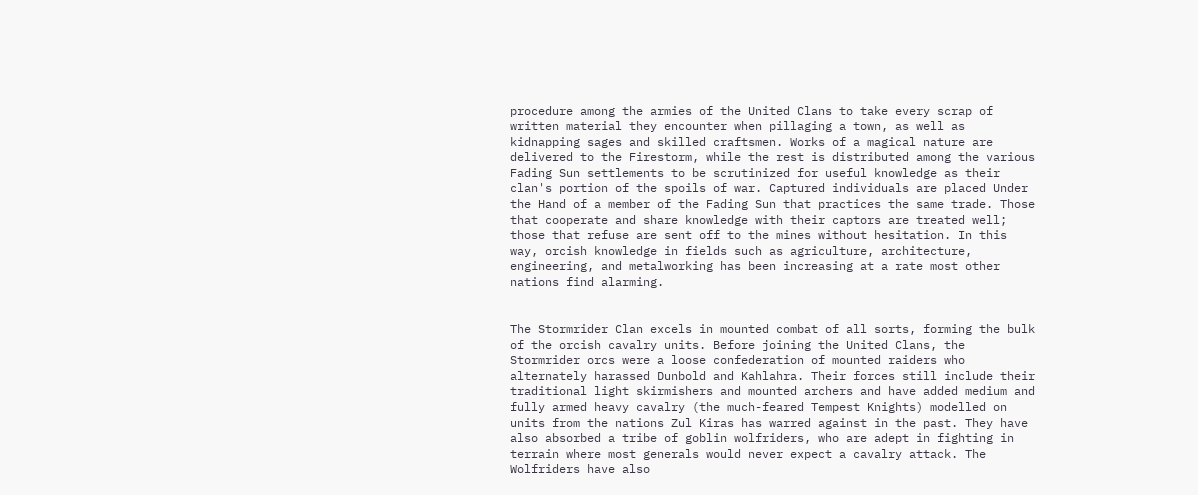procedure among the armies of the United Clans to take every scrap of written material they encounter when pillaging a town, as well as kidnapping sages and skilled craftsmen. Works of a magical nature are delivered to the Firestorm, while the rest is distributed among the various Fading Sun settlements to be scrutinized for useful knowledge as their clan's portion of the spoils of war. Captured individuals are placed Under the Hand of a member of the Fading Sun that practices the same trade. Those that cooperate and share knowledge with their captors are treated well; those that refuse are sent off to the mines without hesitation. In this way, orcish knowledge in fields such as agriculture, architecture, engineering, and metalworking has been increasing at a rate most other nations find alarming.


The Stormrider Clan excels in mounted combat of all sorts, forming the bulk of the orcish cavalry units. Before joining the United Clans, the Stormrider orcs were a loose confederation of mounted raiders who alternately harassed Dunbold and Kahlahra. Their forces still include their traditional light skirmishers and mounted archers and have added medium and fully armed heavy cavalry (the much-feared Tempest Knights) modelled on units from the nations Zul Kiras has warred against in the past. They have also absorbed a tribe of goblin wolfriders, who are adept in fighting in terrain where most generals would never expect a cavalry attack. The Wolfriders have also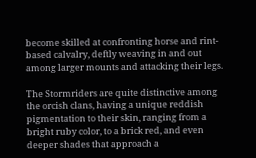become skilled at confronting horse and rint-based calvalry, deftly weaving in and out among larger mounts and attacking their legs.

The Stormriders are quite distinctive among the orcish clans, having a unique reddish pigmentation to their skin, ranging from a bright ruby color, to a brick red, and even deeper shades that approach a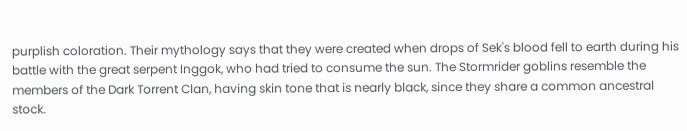purplish coloration. Their mythology says that they were created when drops of Sek's blood fell to earth during his battle with the great serpent Inggok, who had tried to consume the sun. The Stormrider goblins resemble the members of the Dark Torrent Clan, having skin tone that is nearly black, since they share a common ancestral stock.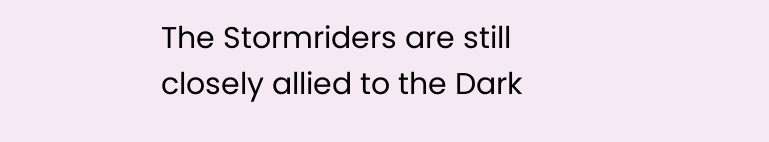The Stormriders are still closely allied to the Dark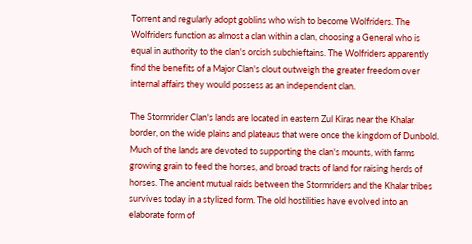Torrent and regularly adopt goblins who wish to become Wolfriders. The Wolfriders function as almost a clan within a clan, choosing a General who is equal in authority to the clan's orcish subchieftains. The Wolfriders apparently find the benefits of a Major Clan's clout outweigh the greater freedom over internal affairs they would possess as an independent clan.

The Stormrider Clan's lands are located in eastern Zul Kiras near the Khalar border, on the wide plains and plateaus that were once the kingdom of Dunbold. Much of the lands are devoted to supporting the clan's mounts, with farms growing grain to feed the horses, and broad tracts of land for raising herds of horses. The ancient mutual raids between the Stormriders and the Khalar tribes survives today in a stylized form. The old hostilities have evolved into an elaborate form of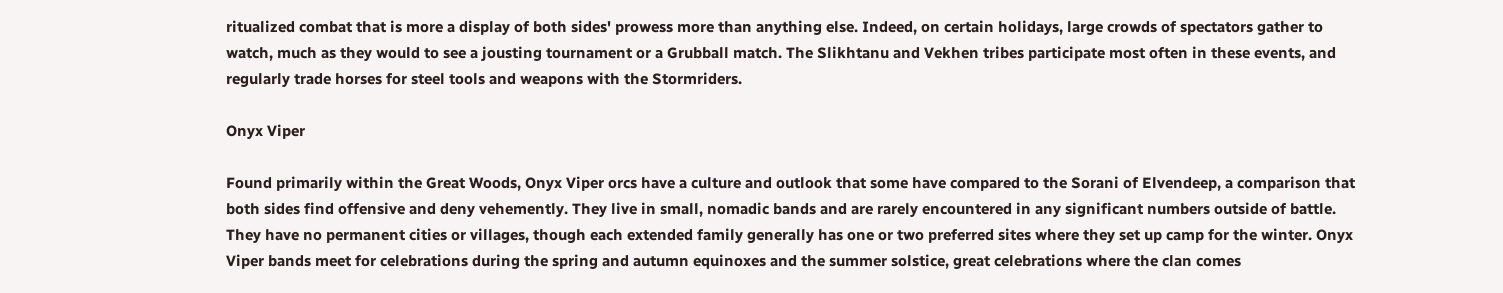ritualized combat that is more a display of both sides' prowess more than anything else. Indeed, on certain holidays, large crowds of spectators gather to watch, much as they would to see a jousting tournament or a Grubball match. The Slikhtanu and Vekhen tribes participate most often in these events, and regularly trade horses for steel tools and weapons with the Stormriders.

Onyx Viper

Found primarily within the Great Woods, Onyx Viper orcs have a culture and outlook that some have compared to the Sorani of Elvendeep, a comparison that both sides find offensive and deny vehemently. They live in small, nomadic bands and are rarely encountered in any significant numbers outside of battle. They have no permanent cities or villages, though each extended family generally has one or two preferred sites where they set up camp for the winter. Onyx Viper bands meet for celebrations during the spring and autumn equinoxes and the summer solstice, great celebrations where the clan comes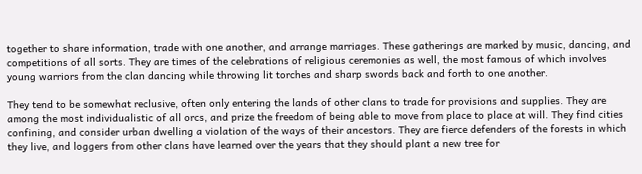together to share information, trade with one another, and arrange marriages. These gatherings are marked by music, dancing, and competitions of all sorts. They are times of the celebrations of religious ceremonies as well, the most famous of which involves young warriors from the clan dancing while throwing lit torches and sharp swords back and forth to one another.

They tend to be somewhat reclusive, often only entering the lands of other clans to trade for provisions and supplies. They are among the most individualistic of all orcs, and prize the freedom of being able to move from place to place at will. They find cities confining, and consider urban dwelling a violation of the ways of their ancestors. They are fierce defenders of the forests in which they live, and loggers from other clans have learned over the years that they should plant a new tree for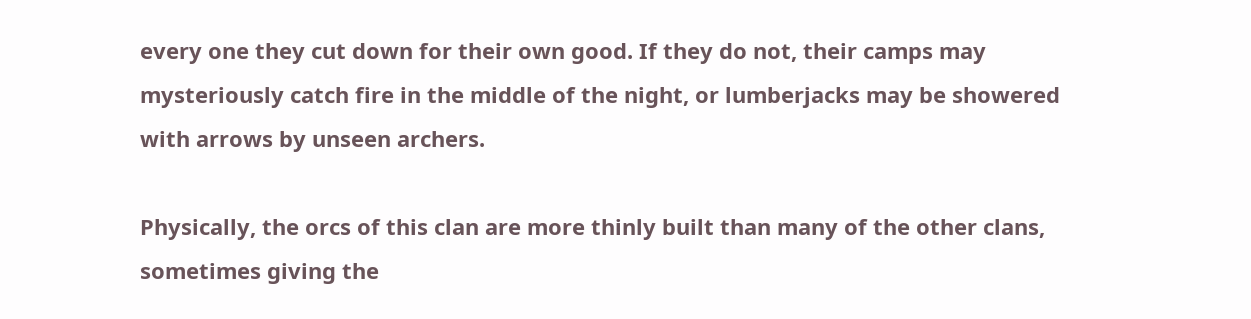every one they cut down for their own good. If they do not, their camps may mysteriously catch fire in the middle of the night, or lumberjacks may be showered with arrows by unseen archers.

Physically, the orcs of this clan are more thinly built than many of the other clans, sometimes giving the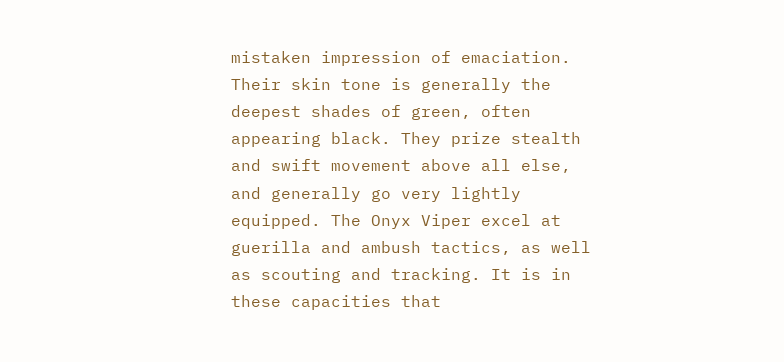mistaken impression of emaciation. Their skin tone is generally the deepest shades of green, often appearing black. They prize stealth and swift movement above all else, and generally go very lightly equipped. The Onyx Viper excel at guerilla and ambush tactics, as well as scouting and tracking. It is in these capacities that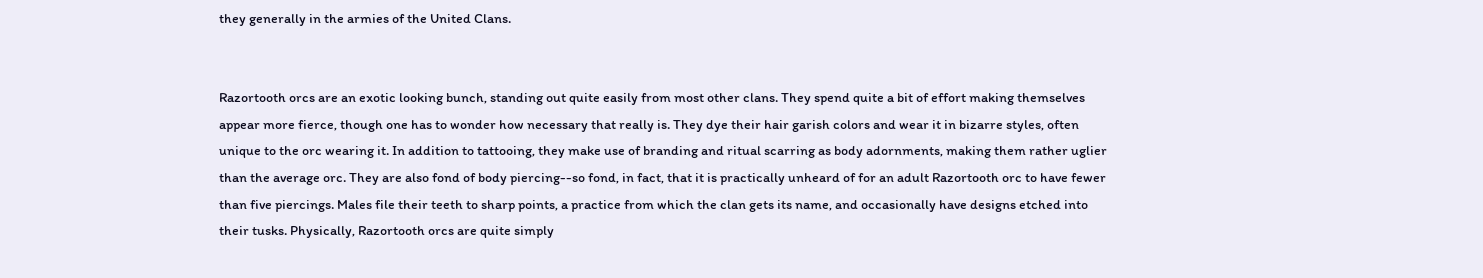they generally in the armies of the United Clans.


Razortooth orcs are an exotic looking bunch, standing out quite easily from most other clans. They spend quite a bit of effort making themselves appear more fierce, though one has to wonder how necessary that really is. They dye their hair garish colors and wear it in bizarre styles, often unique to the orc wearing it. In addition to tattooing, they make use of branding and ritual scarring as body adornments, making them rather uglier than the average orc. They are also fond of body piercing--so fond, in fact, that it is practically unheard of for an adult Razortooth orc to have fewer than five piercings. Males file their teeth to sharp points, a practice from which the clan gets its name, and occasionally have designs etched into their tusks. Physically, Razortooth orcs are quite simply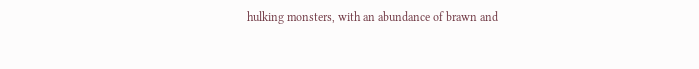hulking monsters, with an abundance of brawn and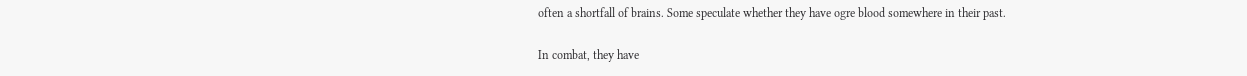often a shortfall of brains. Some speculate whether they have ogre blood somewhere in their past.

In combat, they have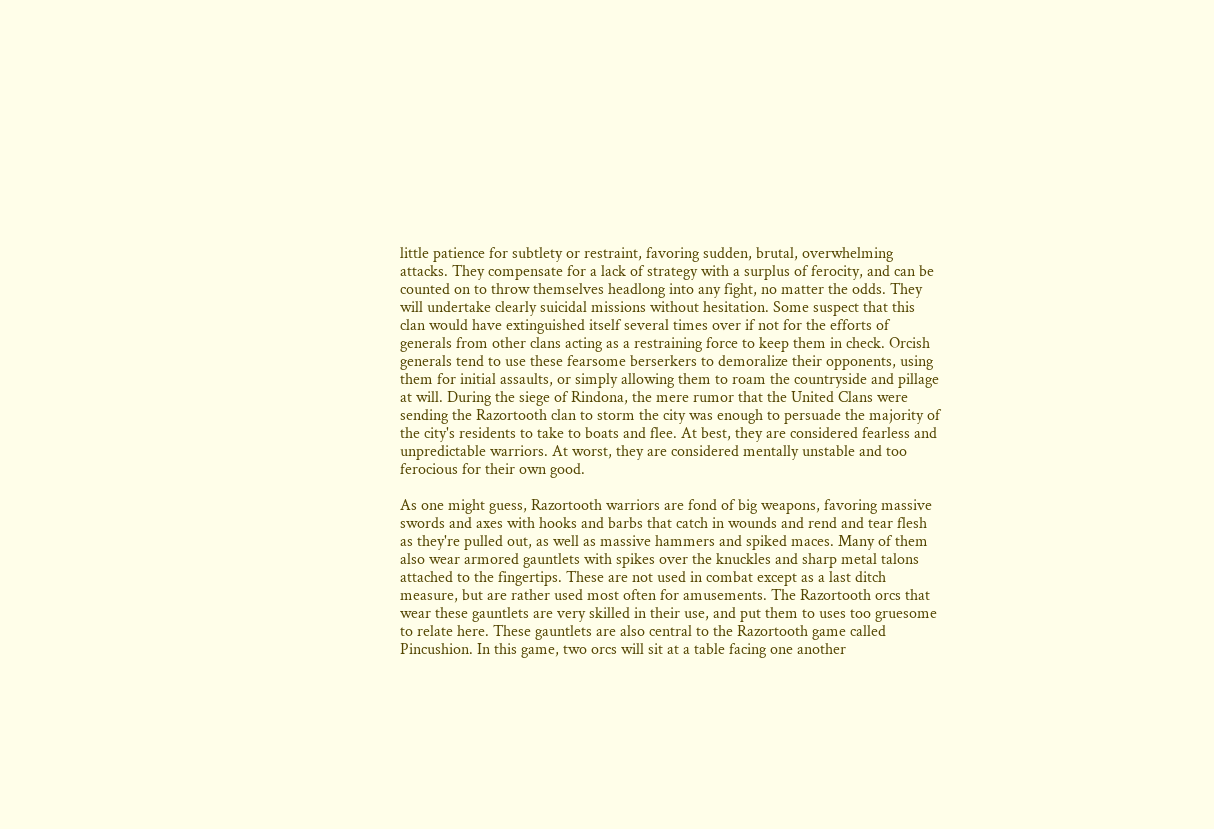little patience for subtlety or restraint, favoring sudden, brutal, overwhelming attacks. They compensate for a lack of strategy with a surplus of ferocity, and can be counted on to throw themselves headlong into any fight, no matter the odds. They will undertake clearly suicidal missions without hesitation. Some suspect that this clan would have extinguished itself several times over if not for the efforts of generals from other clans acting as a restraining force to keep them in check. Orcish generals tend to use these fearsome berserkers to demoralize their opponents, using them for initial assaults, or simply allowing them to roam the countryside and pillage at will. During the siege of Rindona, the mere rumor that the United Clans were sending the Razortooth clan to storm the city was enough to persuade the majority of the city's residents to take to boats and flee. At best, they are considered fearless and unpredictable warriors. At worst, they are considered mentally unstable and too ferocious for their own good.

As one might guess, Razortooth warriors are fond of big weapons, favoring massive swords and axes with hooks and barbs that catch in wounds and rend and tear flesh as they're pulled out, as well as massive hammers and spiked maces. Many of them also wear armored gauntlets with spikes over the knuckles and sharp metal talons attached to the fingertips. These are not used in combat except as a last ditch measure, but are rather used most often for amusements. The Razortooth orcs that wear these gauntlets are very skilled in their use, and put them to uses too gruesome to relate here. These gauntlets are also central to the Razortooth game called Pincushion. In this game, two orcs will sit at a table facing one another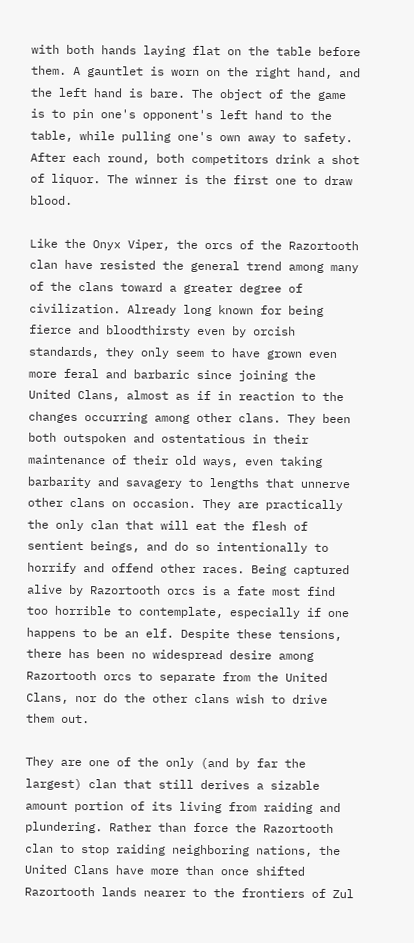with both hands laying flat on the table before them. A gauntlet is worn on the right hand, and the left hand is bare. The object of the game is to pin one's opponent's left hand to the table, while pulling one's own away to safety. After each round, both competitors drink a shot of liquor. The winner is the first one to draw blood.

Like the Onyx Viper, the orcs of the Razortooth clan have resisted the general trend among many of the clans toward a greater degree of civilization. Already long known for being fierce and bloodthirsty even by orcish standards, they only seem to have grown even more feral and barbaric since joining the United Clans, almost as if in reaction to the changes occurring among other clans. They been both outspoken and ostentatious in their maintenance of their old ways, even taking barbarity and savagery to lengths that unnerve other clans on occasion. They are practically the only clan that will eat the flesh of sentient beings, and do so intentionally to horrify and offend other races. Being captured alive by Razortooth orcs is a fate most find too horrible to contemplate, especially if one happens to be an elf. Despite these tensions, there has been no widespread desire among Razortooth orcs to separate from the United Clans, nor do the other clans wish to drive them out.

They are one of the only (and by far the largest) clan that still derives a sizable amount portion of its living from raiding and plundering. Rather than force the Razortooth clan to stop raiding neighboring nations, the United Clans have more than once shifted Razortooth lands nearer to the frontiers of Zul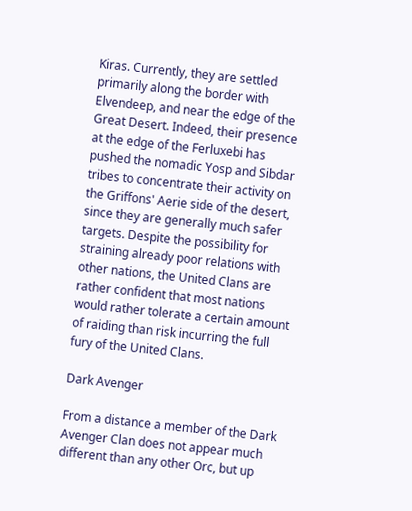Kiras. Currently, they are settled primarily along the border with Elvendeep, and near the edge of the Great Desert. Indeed, their presence at the edge of the Ferluxebi has pushed the nomadic Yosp and Sibdar tribes to concentrate their activity on the Griffons' Aerie side of the desert, since they are generally much safer targets. Despite the possibility for straining already poor relations with other nations, the United Clans are rather confident that most nations would rather tolerate a certain amount of raiding than risk incurring the full fury of the United Clans.

Dark Avenger

From a distance a member of the Dark Avenger Clan does not appear much different than any other Orc, but up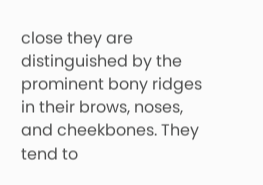close they are distinguished by the prominent bony ridges in their brows, noses, and cheekbones. They tend to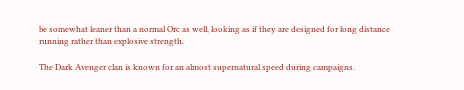be somewhat leaner than a normal Orc as well, looking as if they are designed for long distance running rather than explosive strength.

The Dark Avenger clan is known for an almost supernatural speed during campaigns.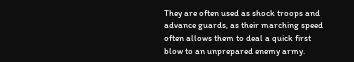They are often used as shock troops and advance guards, as their marching speed often allows them to deal a quick first blow to an unprepared enemy army.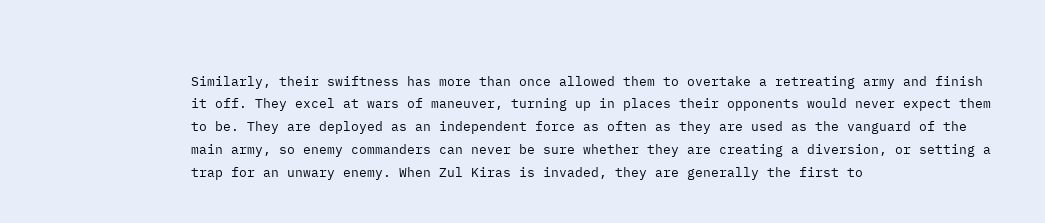Similarly, their swiftness has more than once allowed them to overtake a retreating army and finish it off. They excel at wars of maneuver, turning up in places their opponents would never expect them to be. They are deployed as an independent force as often as they are used as the vanguard of the main army, so enemy commanders can never be sure whether they are creating a diversion, or setting a trap for an unwary enemy. When Zul Kiras is invaded, they are generally the first to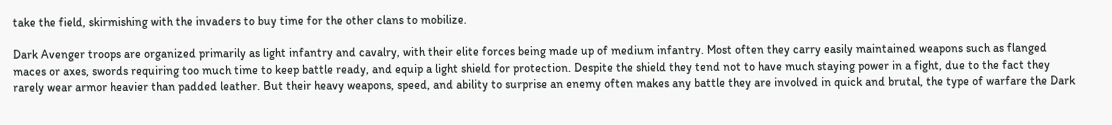take the field, skirmishing with the invaders to buy time for the other clans to mobilize.

Dark Avenger troops are organized primarily as light infantry and cavalry, with their elite forces being made up of medium infantry. Most often they carry easily maintained weapons such as flanged maces or axes, swords requiring too much time to keep battle ready, and equip a light shield for protection. Despite the shield they tend not to have much staying power in a fight, due to the fact they rarely wear armor heavier than padded leather. But their heavy weapons, speed, and ability to surprise an enemy often makes any battle they are involved in quick and brutal, the type of warfare the Dark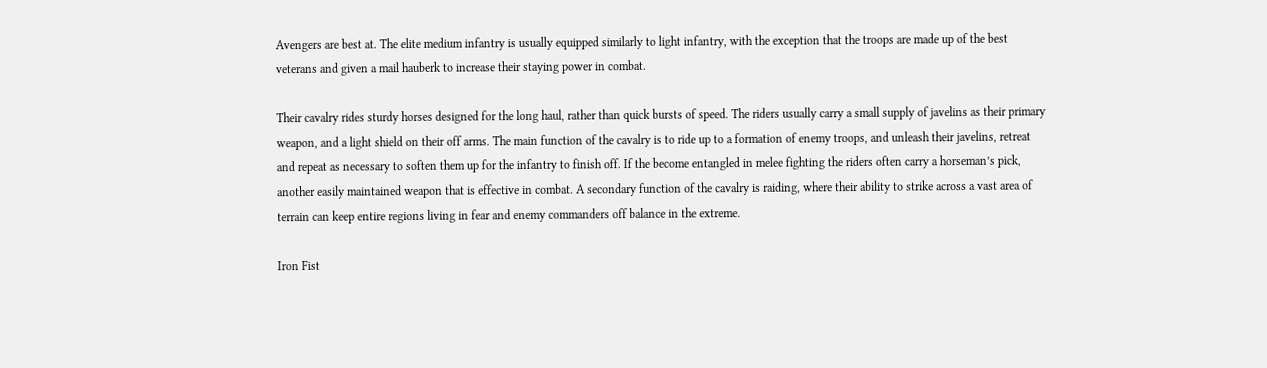Avengers are best at. The elite medium infantry is usually equipped similarly to light infantry, with the exception that the troops are made up of the best veterans and given a mail hauberk to increase their staying power in combat.

Their cavalry rides sturdy horses designed for the long haul, rather than quick bursts of speed. The riders usually carry a small supply of javelins as their primary weapon, and a light shield on their off arms. The main function of the cavalry is to ride up to a formation of enemy troops, and unleash their javelins, retreat and repeat as necessary to soften them up for the infantry to finish off. If the become entangled in melee fighting the riders often carry a horseman’s pick, another easily maintained weapon that is effective in combat. A secondary function of the cavalry is raiding, where their ability to strike across a vast area of terrain can keep entire regions living in fear and enemy commanders off balance in the extreme.

Iron Fist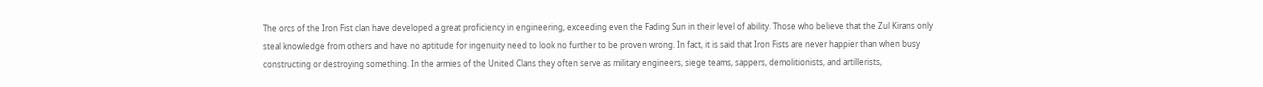The orcs of the Iron Fist clan have developed a great proficiency in engineering, exceeding even the Fading Sun in their level of ability. Those who believe that the Zul Kirans only steal knowledge from others and have no aptitude for ingenuity need to look no further to be proven wrong. In fact, it is said that Iron Fists are never happier than when busy constructing or destroying something. In the armies of the United Clans they often serve as military engineers, siege teams, sappers, demolitionists, and artillerists,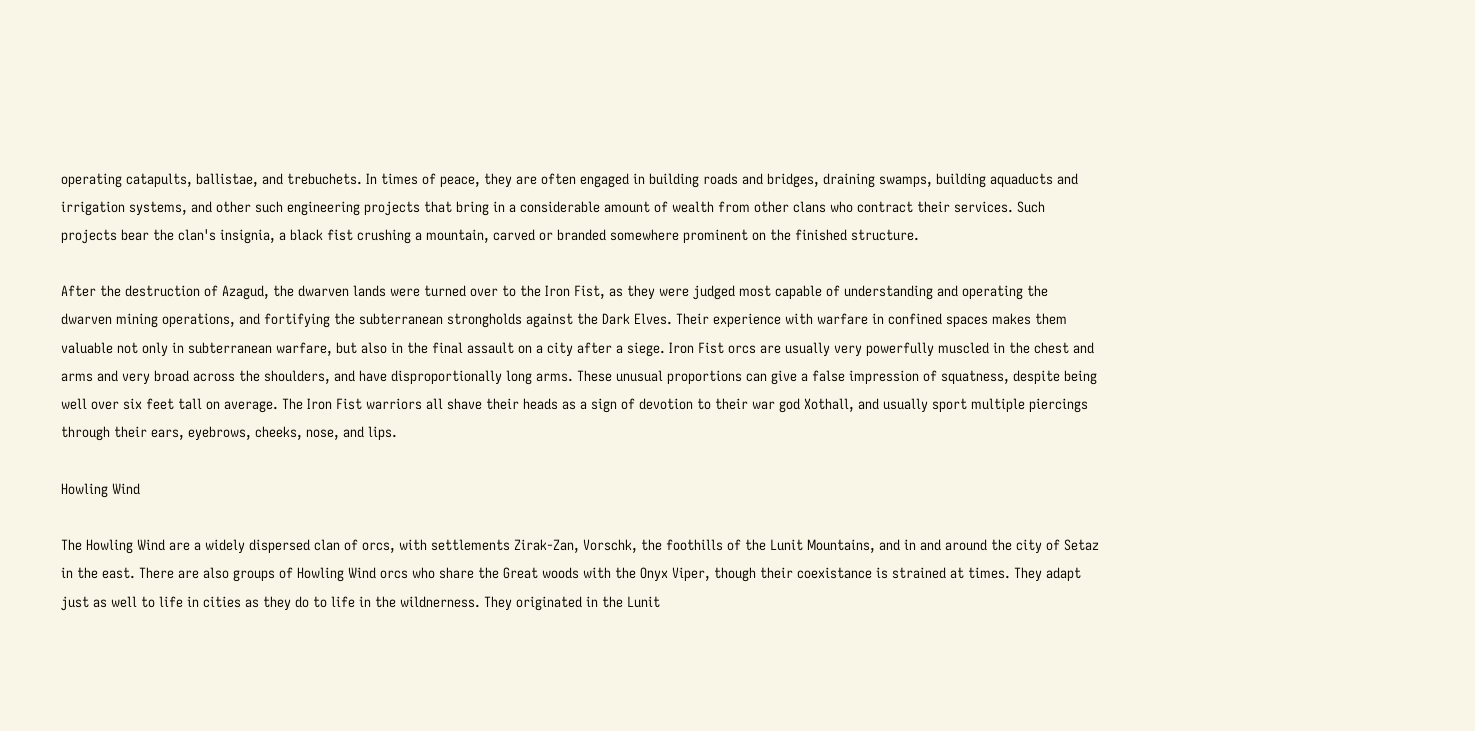operating catapults, ballistae, and trebuchets. In times of peace, they are often engaged in building roads and bridges, draining swamps, building aquaducts and irrigation systems, and other such engineering projects that bring in a considerable amount of wealth from other clans who contract their services. Such projects bear the clan's insignia, a black fist crushing a mountain, carved or branded somewhere prominent on the finished structure.

After the destruction of Azagud, the dwarven lands were turned over to the Iron Fist, as they were judged most capable of understanding and operating the dwarven mining operations, and fortifying the subterranean strongholds against the Dark Elves. Their experience with warfare in confined spaces makes them valuable not only in subterranean warfare, but also in the final assault on a city after a siege. Iron Fist orcs are usually very powerfully muscled in the chest and arms and very broad across the shoulders, and have disproportionally long arms. These unusual proportions can give a false impression of squatness, despite being well over six feet tall on average. The Iron Fist warriors all shave their heads as a sign of devotion to their war god Xothall, and usually sport multiple piercings through their ears, eyebrows, cheeks, nose, and lips.

Howling Wind

The Howling Wind are a widely dispersed clan of orcs, with settlements Zirak-Zan, Vorschk, the foothills of the Lunit Mountains, and in and around the city of Setaz in the east. There are also groups of Howling Wind orcs who share the Great woods with the Onyx Viper, though their coexistance is strained at times. They adapt just as well to life in cities as they do to life in the wildnerness. They originated in the Lunit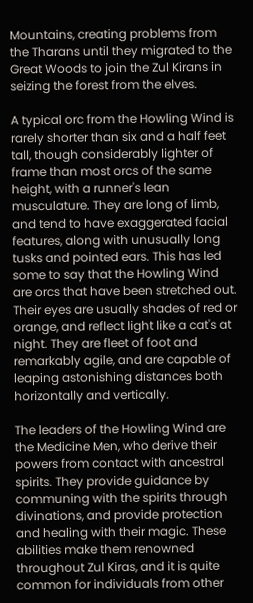Mountains, creating problems from the Tharans until they migrated to the Great Woods to join the Zul Kirans in seizing the forest from the elves.

A typical orc from the Howling Wind is rarely shorter than six and a half feet tall, though considerably lighter of frame than most orcs of the same height, with a runner's lean musculature. They are long of limb, and tend to have exaggerated facial features, along with unusually long tusks and pointed ears. This has led some to say that the Howling Wind are orcs that have been stretched out. Their eyes are usually shades of red or orange, and reflect light like a cat's at night. They are fleet of foot and remarkably agile, and are capable of leaping astonishing distances both horizontally and vertically.

The leaders of the Howling Wind are the Medicine Men, who derive their powers from contact with ancestral spirits. They provide guidance by communing with the spirits through divinations, and provide protection and healing with their magic. These abilities make them renowned throughout Zul Kiras, and it is quite common for individuals from other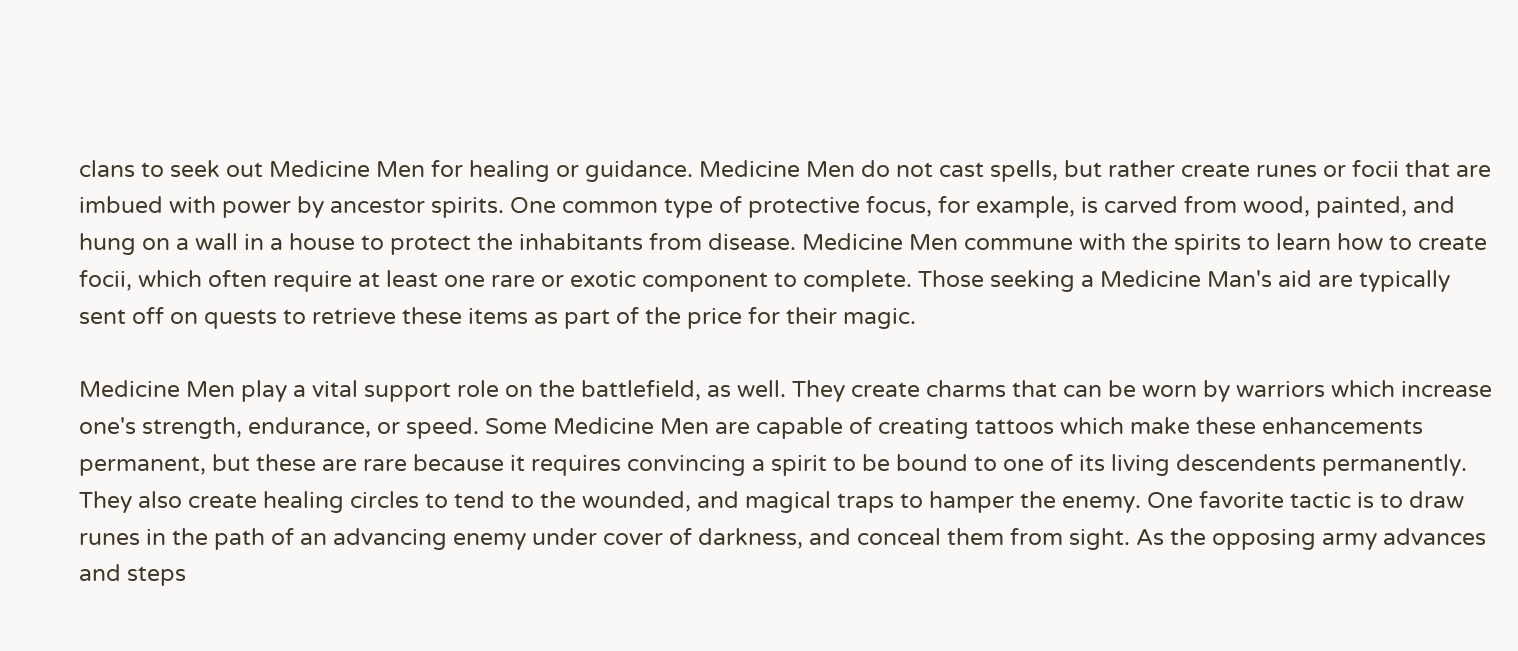clans to seek out Medicine Men for healing or guidance. Medicine Men do not cast spells, but rather create runes or focii that are imbued with power by ancestor spirits. One common type of protective focus, for example, is carved from wood, painted, and hung on a wall in a house to protect the inhabitants from disease. Medicine Men commune with the spirits to learn how to create focii, which often require at least one rare or exotic component to complete. Those seeking a Medicine Man's aid are typically sent off on quests to retrieve these items as part of the price for their magic.

Medicine Men play a vital support role on the battlefield, as well. They create charms that can be worn by warriors which increase one's strength, endurance, or speed. Some Medicine Men are capable of creating tattoos which make these enhancements permanent, but these are rare because it requires convincing a spirit to be bound to one of its living descendents permanently. They also create healing circles to tend to the wounded, and magical traps to hamper the enemy. One favorite tactic is to draw runes in the path of an advancing enemy under cover of darkness, and conceal them from sight. As the opposing army advances and steps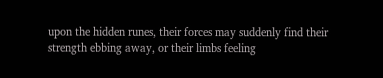upon the hidden runes, their forces may suddenly find their strength ebbing away, or their limbs feeling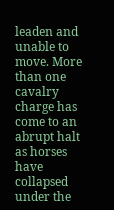leaden and unable to move. More than one cavalry charge has come to an abrupt halt as horses have collapsed under the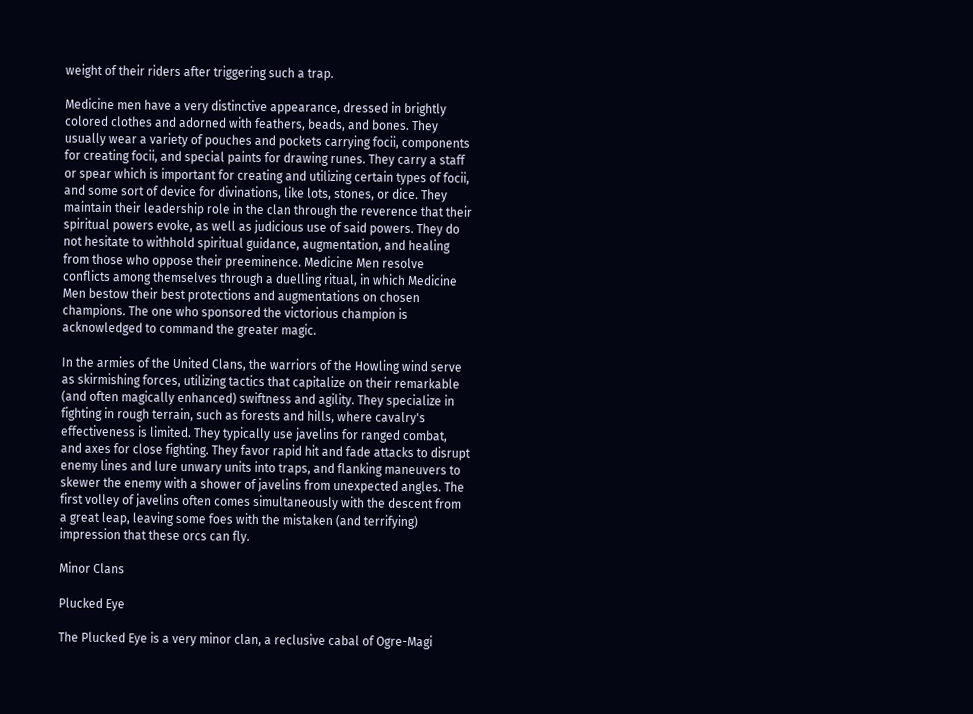weight of their riders after triggering such a trap.

Medicine men have a very distinctive appearance, dressed in brightly colored clothes and adorned with feathers, beads, and bones. They usually wear a variety of pouches and pockets carrying focii, components for creating focii, and special paints for drawing runes. They carry a staff or spear which is important for creating and utilizing certain types of focii, and some sort of device for divinations, like lots, stones, or dice. They maintain their leadership role in the clan through the reverence that their spiritual powers evoke, as well as judicious use of said powers. They do not hesitate to withhold spiritual guidance, augmentation, and healing from those who oppose their preeminence. Medicine Men resolve conflicts among themselves through a duelling ritual, in which Medicine Men bestow their best protections and augmentations on chosen champions. The one who sponsored the victorious champion is acknowledged to command the greater magic.

In the armies of the United Clans, the warriors of the Howling wind serve as skirmishing forces, utilizing tactics that capitalize on their remarkable (and often magically enhanced) swiftness and agility. They specialize in fighting in rough terrain, such as forests and hills, where cavalry's effectiveness is limited. They typically use javelins for ranged combat, and axes for close fighting. They favor rapid hit and fade attacks to disrupt enemy lines and lure unwary units into traps, and flanking maneuvers to skewer the enemy with a shower of javelins from unexpected angles. The first volley of javelins often comes simultaneously with the descent from a great leap, leaving some foes with the mistaken (and terrifying) impression that these orcs can fly.

Minor Clans

Plucked Eye

The Plucked Eye is a very minor clan, a reclusive cabal of Ogre-Magi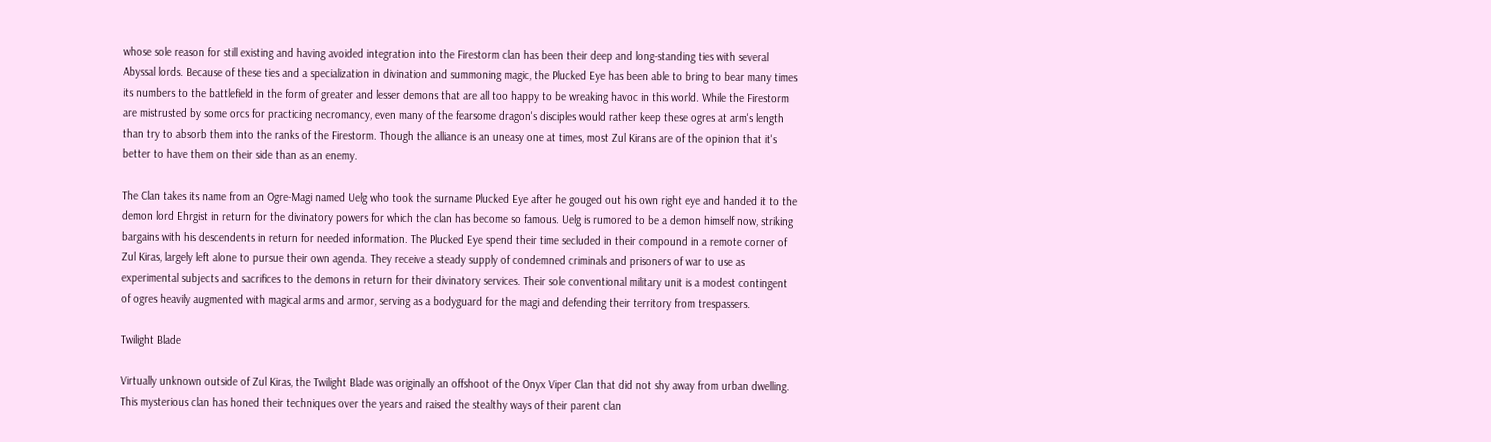whose sole reason for still existing and having avoided integration into the Firestorm clan has been their deep and long-standing ties with several Abyssal lords. Because of these ties and a specialization in divination and summoning magic, the Plucked Eye has been able to bring to bear many times its numbers to the battlefield in the form of greater and lesser demons that are all too happy to be wreaking havoc in this world. While the Firestorm are mistrusted by some orcs for practicing necromancy, even many of the fearsome dragon's disciples would rather keep these ogres at arm's length than try to absorb them into the ranks of the Firestorm. Though the alliance is an uneasy one at times, most Zul Kirans are of the opinion that it's better to have them on their side than as an enemy.

The Clan takes its name from an Ogre-Magi named Uelg who took the surname Plucked Eye after he gouged out his own right eye and handed it to the demon lord Ehrgist in return for the divinatory powers for which the clan has become so famous. Uelg is rumored to be a demon himself now, striking bargains with his descendents in return for needed information. The Plucked Eye spend their time secluded in their compound in a remote corner of Zul Kiras, largely left alone to pursue their own agenda. They receive a steady supply of condemned criminals and prisoners of war to use as experimental subjects and sacrifices to the demons in return for their divinatory services. Their sole conventional military unit is a modest contingent of ogres heavily augmented with magical arms and armor, serving as a bodyguard for the magi and defending their territory from trespassers.

Twilight Blade

Virtually unknown outside of Zul Kiras, the Twilight Blade was originally an offshoot of the Onyx Viper Clan that did not shy away from urban dwelling. This mysterious clan has honed their techniques over the years and raised the stealthy ways of their parent clan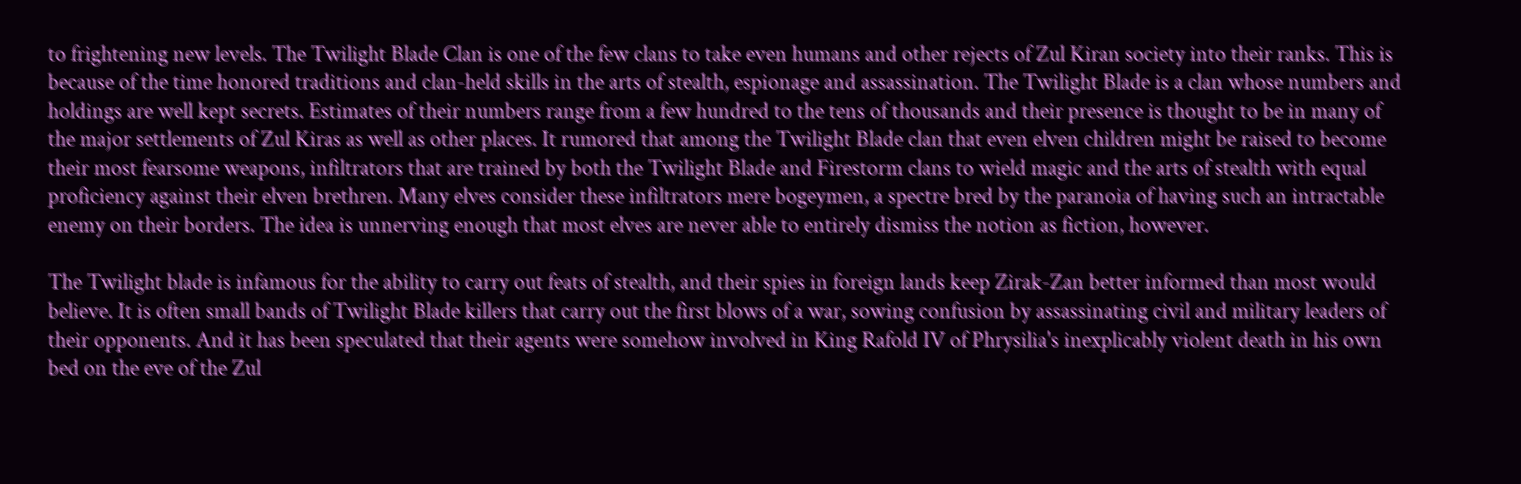to frightening new levels. The Twilight Blade Clan is one of the few clans to take even humans and other rejects of Zul Kiran society into their ranks. This is because of the time honored traditions and clan-held skills in the arts of stealth, espionage and assassination. The Twilight Blade is a clan whose numbers and holdings are well kept secrets. Estimates of their numbers range from a few hundred to the tens of thousands and their presence is thought to be in many of the major settlements of Zul Kiras as well as other places. It rumored that among the Twilight Blade clan that even elven children might be raised to become their most fearsome weapons, infiltrators that are trained by both the Twilight Blade and Firestorm clans to wield magic and the arts of stealth with equal proficiency against their elven brethren. Many elves consider these infiltrators mere bogeymen, a spectre bred by the paranoia of having such an intractable enemy on their borders. The idea is unnerving enough that most elves are never able to entirely dismiss the notion as fiction, however.

The Twilight blade is infamous for the ability to carry out feats of stealth, and their spies in foreign lands keep Zirak-Zan better informed than most would believe. It is often small bands of Twilight Blade killers that carry out the first blows of a war, sowing confusion by assassinating civil and military leaders of their opponents. And it has been speculated that their agents were somehow involved in King Rafold IV of Phrysilia's inexplicably violent death in his own bed on the eve of the Zul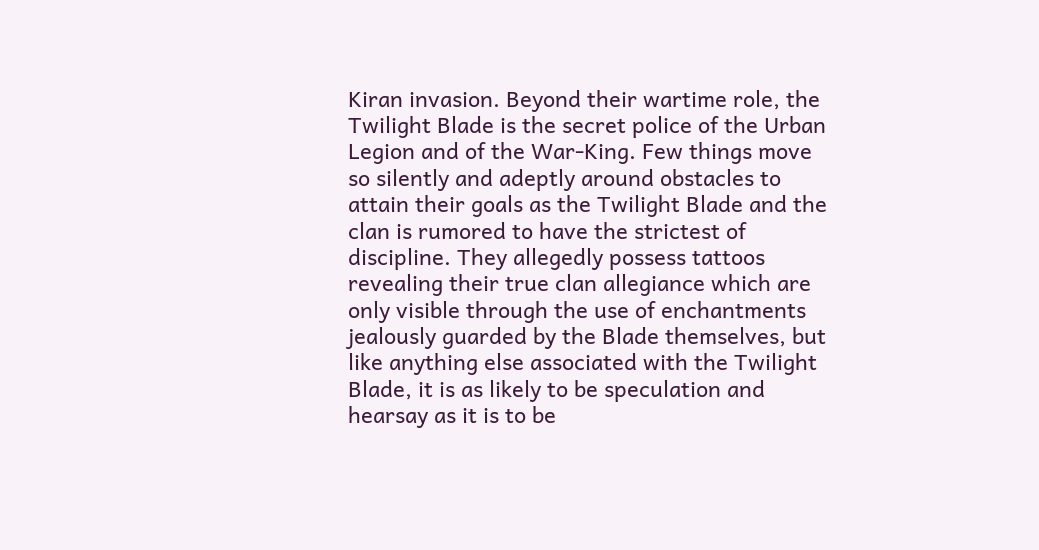Kiran invasion. Beyond their wartime role, the Twilight Blade is the secret police of the Urban Legion and of the War-King. Few things move so silently and adeptly around obstacles to attain their goals as the Twilight Blade and the clan is rumored to have the strictest of discipline. They allegedly possess tattoos revealing their true clan allegiance which are only visible through the use of enchantments jealously guarded by the Blade themselves, but like anything else associated with the Twilight Blade, it is as likely to be speculation and hearsay as it is to be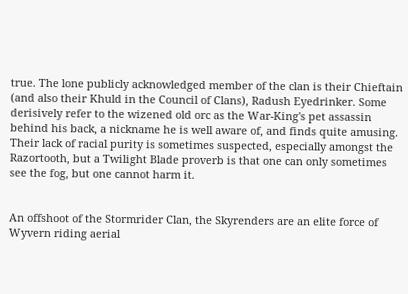true. The lone publicly acknowledged member of the clan is their Chieftain (and also their Khuld in the Council of Clans), Radush Eyedrinker. Some derisively refer to the wizened old orc as the War-King's pet assassin behind his back, a nickname he is well aware of, and finds quite amusing. Their lack of racial purity is sometimes suspected, especially amongst the Razortooth, but a Twilight Blade proverb is that one can only sometimes see the fog, but one cannot harm it.


An offshoot of the Stormrider Clan, the Skyrenders are an elite force of Wyvern riding aerial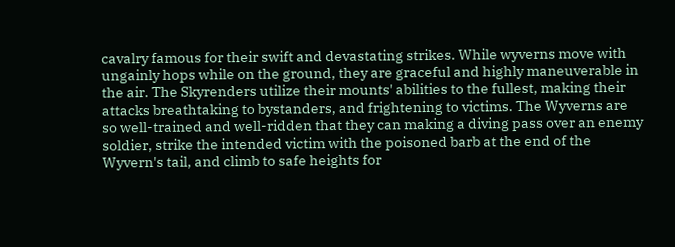cavalry famous for their swift and devastating strikes. While wyverns move with ungainly hops while on the ground, they are graceful and highly maneuverable in the air. The Skyrenders utilize their mounts' abilities to the fullest, making their attacks breathtaking to bystanders, and frightening to victims. The Wyverns are so well-trained and well-ridden that they can making a diving pass over an enemy soldier, strike the intended victim with the poisoned barb at the end of the Wyvern's tail, and climb to safe heights for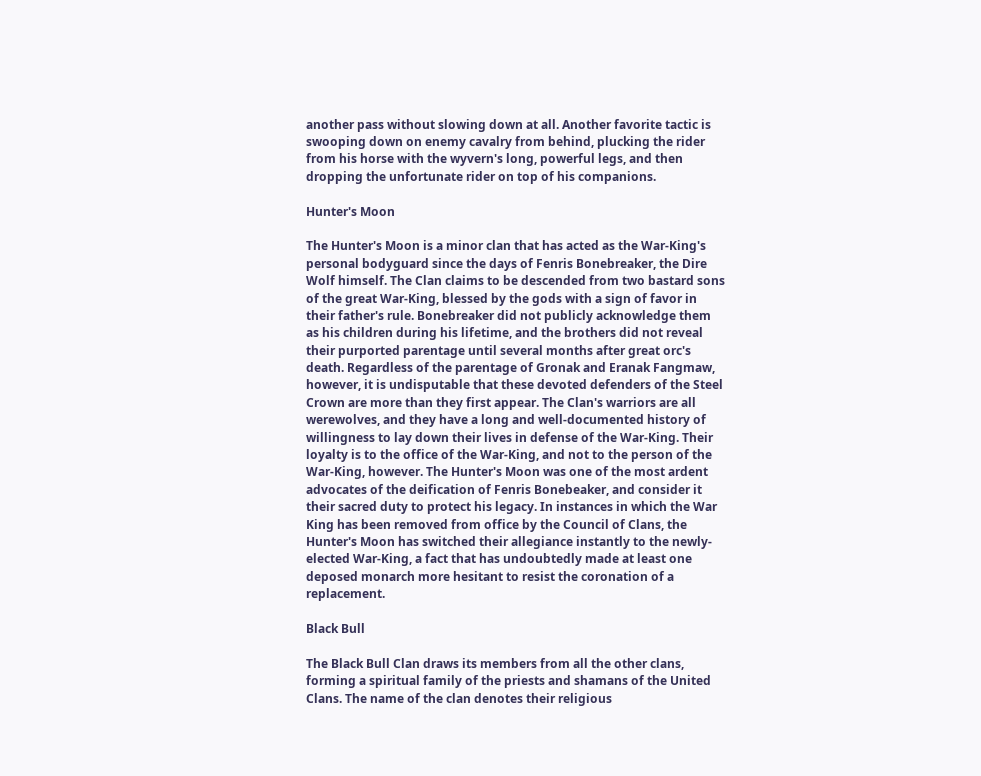another pass without slowing down at all. Another favorite tactic is swooping down on enemy cavalry from behind, plucking the rider from his horse with the wyvern's long, powerful legs, and then dropping the unfortunate rider on top of his companions.

Hunter's Moon

The Hunter's Moon is a minor clan that has acted as the War-King's personal bodyguard since the days of Fenris Bonebreaker, the Dire Wolf himself. The Clan claims to be descended from two bastard sons of the great War-King, blessed by the gods with a sign of favor in their father's rule. Bonebreaker did not publicly acknowledge them as his children during his lifetime, and the brothers did not reveal their purported parentage until several months after great orc's death. Regardless of the parentage of Gronak and Eranak Fangmaw, however, it is undisputable that these devoted defenders of the Steel Crown are more than they first appear. The Clan's warriors are all werewolves, and they have a long and well-documented history of willingness to lay down their lives in defense of the War-King. Their loyalty is to the office of the War-King, and not to the person of the War-King, however. The Hunter's Moon was one of the most ardent advocates of the deification of Fenris Bonebeaker, and consider it their sacred duty to protect his legacy. In instances in which the War King has been removed from office by the Council of Clans, the Hunter's Moon has switched their allegiance instantly to the newly-elected War-King, a fact that has undoubtedly made at least one deposed monarch more hesitant to resist the coronation of a replacement.

Black Bull

The Black Bull Clan draws its members from all the other clans, forming a spiritual family of the priests and shamans of the United Clans. The name of the clan denotes their religious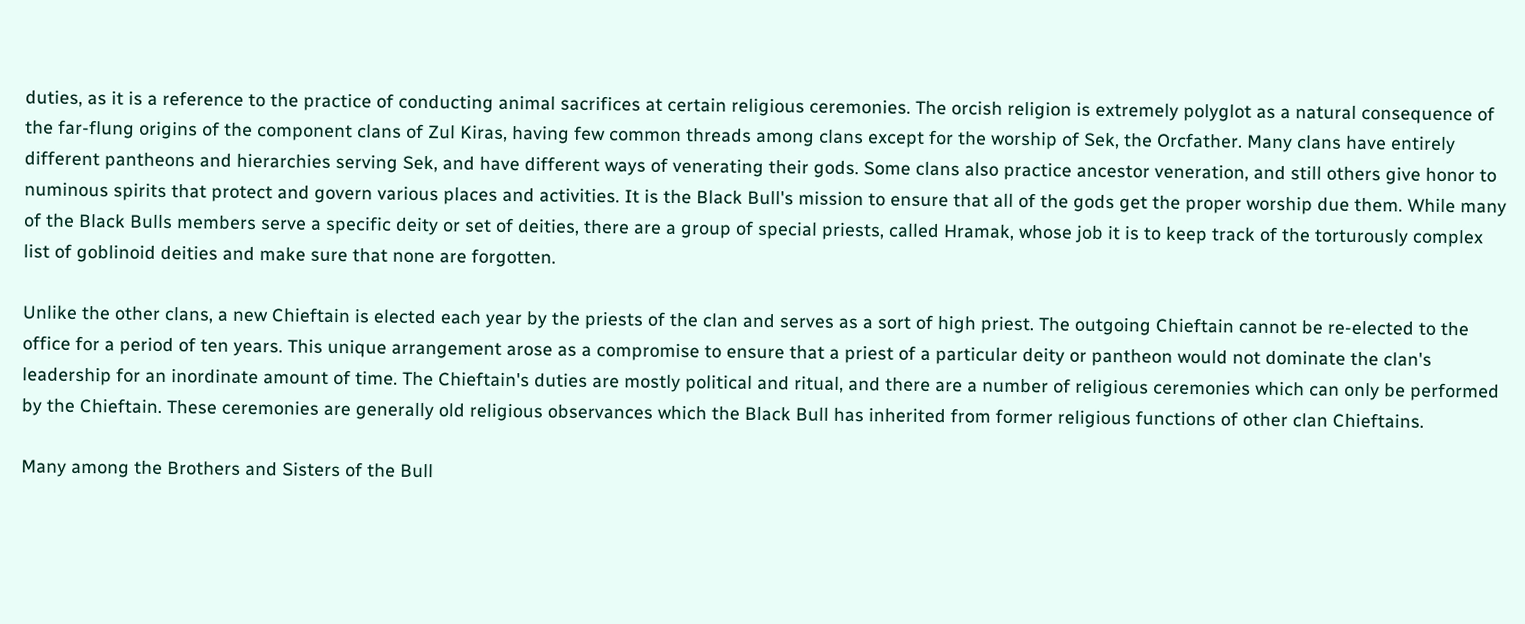duties, as it is a reference to the practice of conducting animal sacrifices at certain religious ceremonies. The orcish religion is extremely polyglot as a natural consequence of the far-flung origins of the component clans of Zul Kiras, having few common threads among clans except for the worship of Sek, the Orcfather. Many clans have entirely different pantheons and hierarchies serving Sek, and have different ways of venerating their gods. Some clans also practice ancestor veneration, and still others give honor to numinous spirits that protect and govern various places and activities. It is the Black Bull's mission to ensure that all of the gods get the proper worship due them. While many of the Black Bulls members serve a specific deity or set of deities, there are a group of special priests, called Hramak, whose job it is to keep track of the torturously complex list of goblinoid deities and make sure that none are forgotten.

Unlike the other clans, a new Chieftain is elected each year by the priests of the clan and serves as a sort of high priest. The outgoing Chieftain cannot be re-elected to the office for a period of ten years. This unique arrangement arose as a compromise to ensure that a priest of a particular deity or pantheon would not dominate the clan's leadership for an inordinate amount of time. The Chieftain's duties are mostly political and ritual, and there are a number of religious ceremonies which can only be performed by the Chieftain. These ceremonies are generally old religious observances which the Black Bull has inherited from former religious functions of other clan Chieftains.

Many among the Brothers and Sisters of the Bull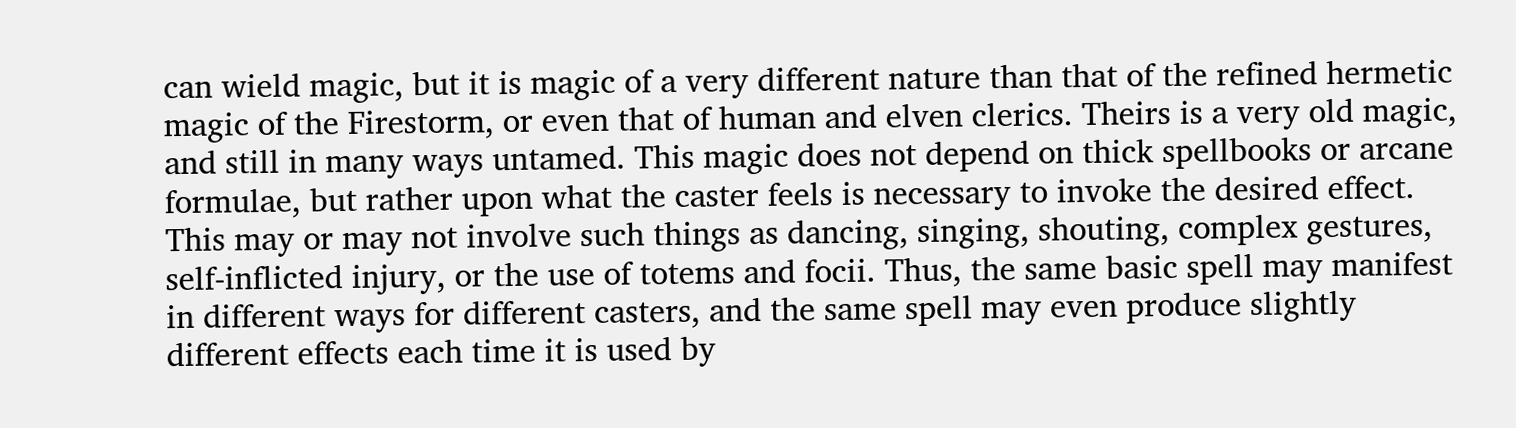can wield magic, but it is magic of a very different nature than that of the refined hermetic magic of the Firestorm, or even that of human and elven clerics. Theirs is a very old magic, and still in many ways untamed. This magic does not depend on thick spellbooks or arcane formulae, but rather upon what the caster feels is necessary to invoke the desired effect. This may or may not involve such things as dancing, singing, shouting, complex gestures, self-inflicted injury, or the use of totems and focii. Thus, the same basic spell may manifest in different ways for different casters, and the same spell may even produce slightly different effects each time it is used by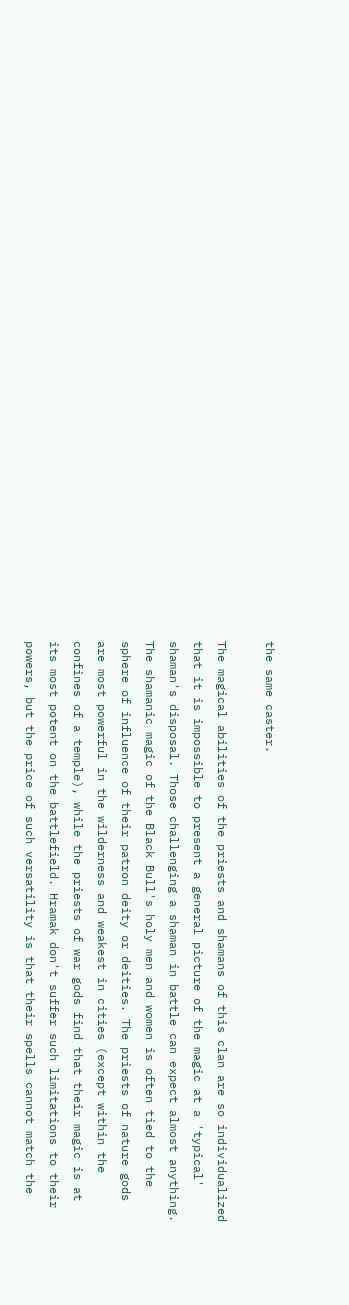the same caster.

The magical abilities of the priests and shamans of this clan are so individualized that it is impossible to present a general picture of the magic at a 'typical' shaman's disposal. Those challenging a shaman in battle can expect almost anything. The shamanic magic of the Black Bull's holy men and women is often tied to the sphere of influence of their patron deity or deities. The priests of nature gods are most powerful in the wilderness and weakest in cities (except within the confines of a temple), while the priests of war gods find that their magic is at its most potent on the battlefield. Hramak don't suffer such limitations to their powers, but the price of such versatility is that their spells cannot match the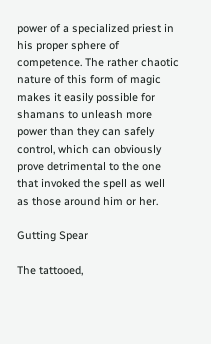power of a specialized priest in his proper sphere of competence. The rather chaotic nature of this form of magic makes it easily possible for shamans to unleash more power than they can safely control, which can obviously prove detrimental to the one that invoked the spell as well as those around him or her.

Gutting Spear

The tattooed,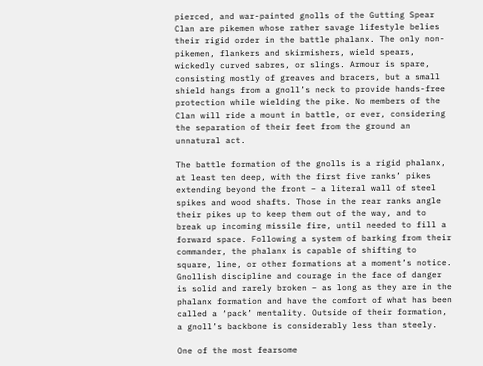pierced, and war-painted gnolls of the Gutting Spear Clan are pikemen whose rather savage lifestyle belies their rigid order in the battle phalanx. The only non-pikemen, flankers and skirmishers, wield spears, wickedly curved sabres, or slings. Armour is spare, consisting mostly of greaves and bracers, but a small shield hangs from a gnoll’s neck to provide hands-free protection while wielding the pike. No members of the Clan will ride a mount in battle, or ever, considering the separation of their feet from the ground an unnatural act.

The battle formation of the gnolls is a rigid phalanx, at least ten deep, with the first five ranks’ pikes extending beyond the front – a literal wall of steel spikes and wood shafts. Those in the rear ranks angle their pikes up to keep them out of the way, and to break up incoming missile fire, until needed to fill a forward space. Following a system of barking from their commander, the phalanx is capable of shifting to square, line, or other formations at a moment’s notice. Gnollish discipline and courage in the face of danger is solid and rarely broken – as long as they are in the phalanx formation and have the comfort of what has been called a ‘pack’ mentality. Outside of their formation, a gnoll’s backbone is considerably less than steely.

One of the most fearsome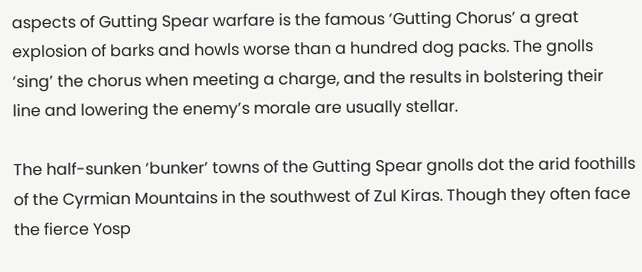aspects of Gutting Spear warfare is the famous ‘Gutting Chorus’ a great explosion of barks and howls worse than a hundred dog packs. The gnolls ‘sing’ the chorus when meeting a charge, and the results in bolstering their line and lowering the enemy’s morale are usually stellar.

The half-sunken ‘bunker’ towns of the Gutting Spear gnolls dot the arid foothills of the Cyrmian Mountains in the southwest of Zul Kiras. Though they often face the fierce Yosp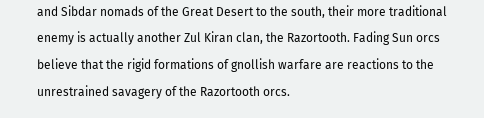and Sibdar nomads of the Great Desert to the south, their more traditional enemy is actually another Zul Kiran clan, the Razortooth. Fading Sun orcs believe that the rigid formations of gnollish warfare are reactions to the unrestrained savagery of the Razortooth orcs.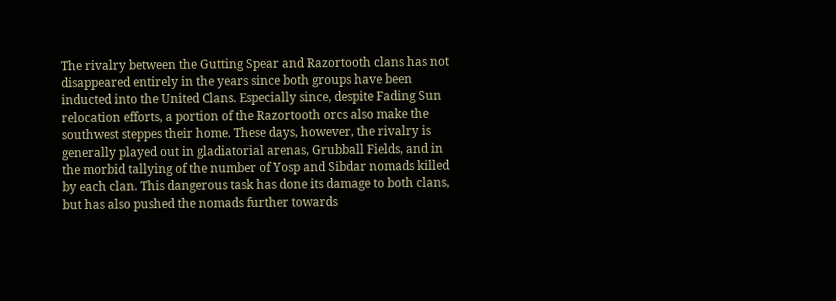The rivalry between the Gutting Spear and Razortooth clans has not disappeared entirely in the years since both groups have been inducted into the United Clans. Especially since, despite Fading Sun relocation efforts, a portion of the Razortooth orcs also make the southwest steppes their home. These days, however, the rivalry is generally played out in gladiatorial arenas, Grubball Fields, and in the morbid tallying of the number of Yosp and Sibdar nomads killed by each clan. This dangerous task has done its damage to both clans, but has also pushed the nomads further towards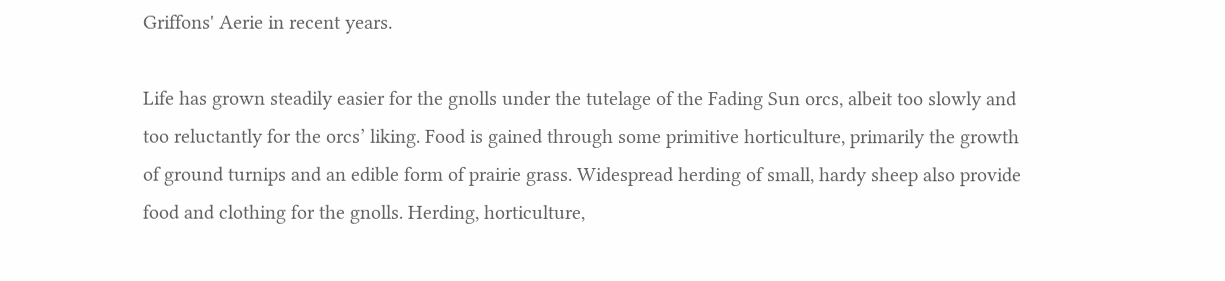Griffons' Aerie in recent years.

Life has grown steadily easier for the gnolls under the tutelage of the Fading Sun orcs, albeit too slowly and too reluctantly for the orcs’ liking. Food is gained through some primitive horticulture, primarily the growth of ground turnips and an edible form of prairie grass. Widespread herding of small, hardy sheep also provide food and clothing for the gnolls. Herding, horticulture,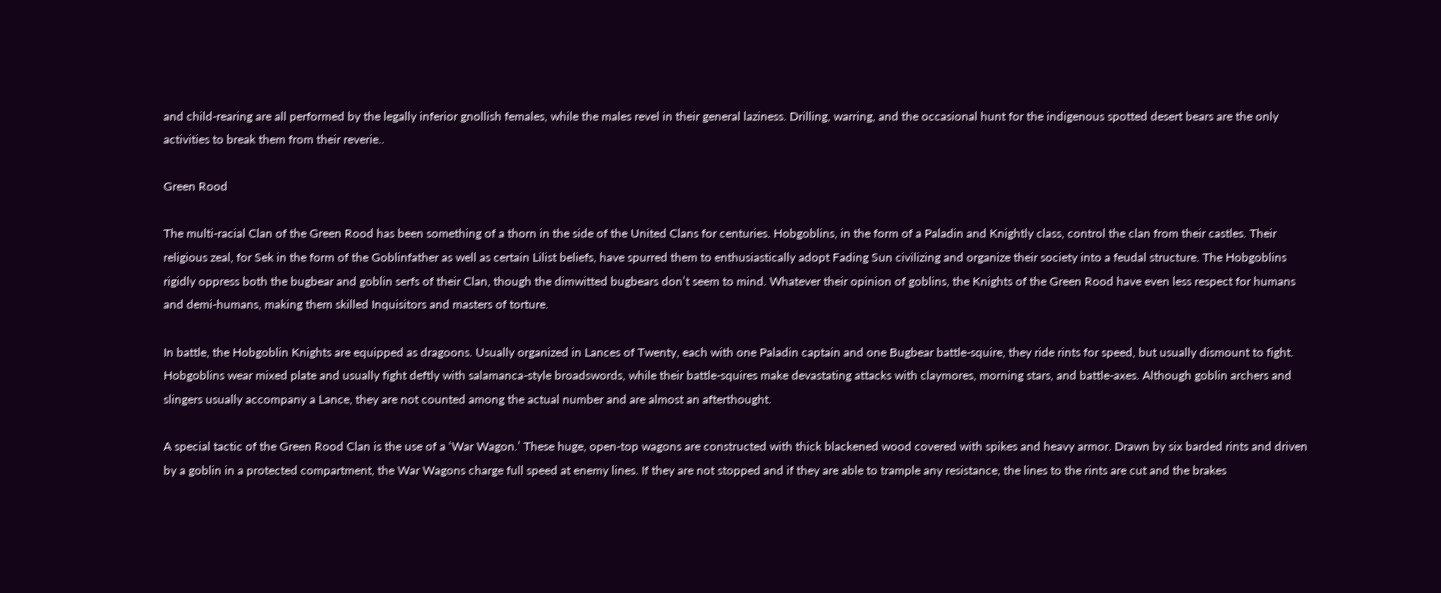and child-rearing are all performed by the legally inferior gnollish females, while the males revel in their general laziness. Drilling, warring, and the occasional hunt for the indigenous spotted desert bears are the only activities to break them from their reverie..

Green Rood

The multi-racial Clan of the Green Rood has been something of a thorn in the side of the United Clans for centuries. Hobgoblins, in the form of a Paladin and Knightly class, control the clan from their castles. Their religious zeal, for Sek in the form of the Goblinfather as well as certain Lilist beliefs, have spurred them to enthusiastically adopt Fading Sun civilizing and organize their society into a feudal structure. The Hobgoblins rigidly oppress both the bugbear and goblin serfs of their Clan, though the dimwitted bugbears don’t seem to mind. Whatever their opinion of goblins, the Knights of the Green Rood have even less respect for humans and demi-humans, making them skilled Inquisitors and masters of torture.

In battle, the Hobgoblin Knights are equipped as dragoons. Usually organized in Lances of Twenty, each with one Paladin captain and one Bugbear battle-squire, they ride rints for speed, but usually dismount to fight. Hobgoblins wear mixed plate and usually fight deftly with salamanca-style broadswords, while their battle-squires make devastating attacks with claymores, morning stars, and battle-axes. Although goblin archers and slingers usually accompany a Lance, they are not counted among the actual number and are almost an afterthought.

A special tactic of the Green Rood Clan is the use of a ‘War Wagon.’ These huge, open-top wagons are constructed with thick blackened wood covered with spikes and heavy armor. Drawn by six barded rints and driven by a goblin in a protected compartment, the War Wagons charge full speed at enemy lines. If they are not stopped and if they are able to trample any resistance, the lines to the rints are cut and the brakes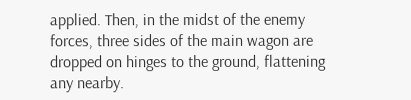applied. Then, in the midst of the enemy forces, three sides of the main wagon are dropped on hinges to the ground, flattening any nearby.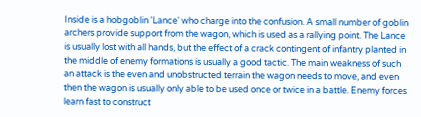Inside is a hobgoblin 'Lance' who charge into the confusion. A small number of goblin archers provide support from the wagon, which is used as a rallying point. The Lance is usually lost with all hands, but the effect of a crack contingent of infantry planted in the middle of enemy formations is usually a good tactic. The main weakness of such an attack is the even and unobstructed terrain the wagon needs to move, and even then the wagon is usually only able to be used once or twice in a battle. Enemy forces learn fast to construct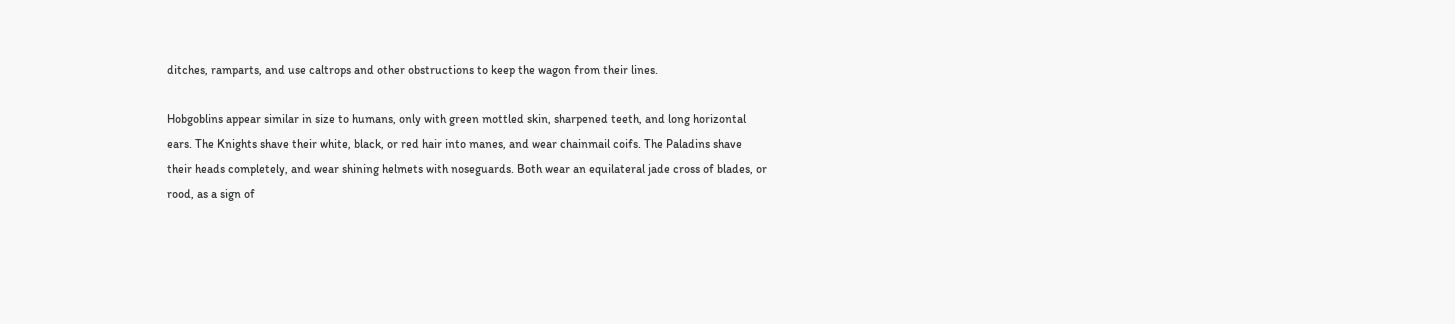ditches, ramparts, and use caltrops and other obstructions to keep the wagon from their lines.

Hobgoblins appear similar in size to humans, only with green mottled skin, sharpened teeth, and long horizontal ears. The Knights shave their white, black, or red hair into manes, and wear chainmail coifs. The Paladins shave their heads completely, and wear shining helmets with noseguards. Both wear an equilateral jade cross of blades, or rood, as a sign of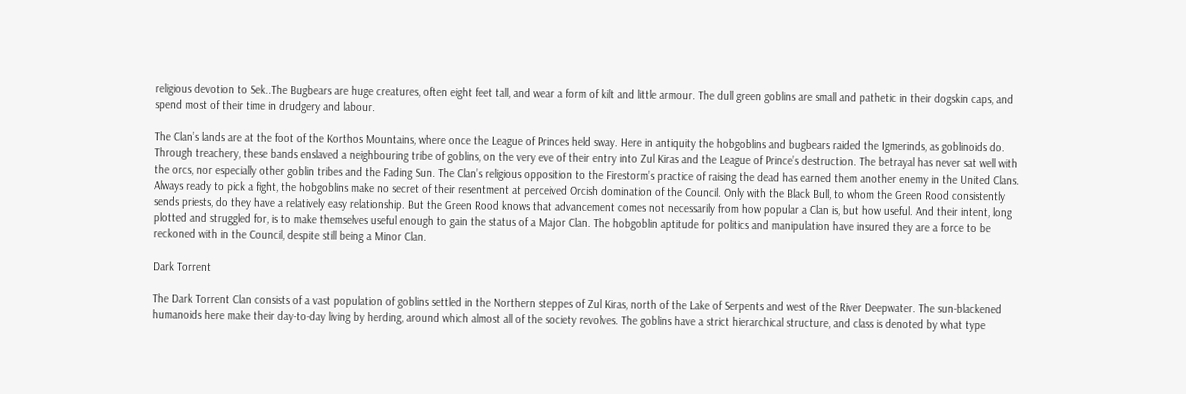religious devotion to Sek..The Bugbears are huge creatures, often eight feet tall, and wear a form of kilt and little armour. The dull green goblins are small and pathetic in their dogskin caps, and spend most of their time in drudgery and labour.

The Clan’s lands are at the foot of the Korthos Mountains, where once the League of Princes held sway. Here in antiquity the hobgoblins and bugbears raided the Igmerinds, as goblinoids do. Through treachery, these bands enslaved a neighbouring tribe of goblins, on the very eve of their entry into Zul Kiras and the League of Prince’s destruction. The betrayal has never sat well with the orcs, nor especially other goblin tribes and the Fading Sun. The Clan’s religious opposition to the Firestorm’s practice of raising the dead has earned them another enemy in the United Clans. Always ready to pick a fight, the hobgoblins make no secret of their resentment at perceived Orcish domination of the Council. Only with the Black Bull, to whom the Green Rood consistently sends priests, do they have a relatively easy relationship. But the Green Rood knows that advancement comes not necessarily from how popular a Clan is, but how useful. And their intent, long plotted and struggled for, is to make themselves useful enough to gain the status of a Major Clan. The hobgoblin aptitude for politics and manipulation have insured they are a force to be reckoned with in the Council, despite still being a Minor Clan.

Dark Torrent

The Dark Torrent Clan consists of a vast population of goblins settled in the Northern steppes of Zul Kiras, north of the Lake of Serpents and west of the River Deepwater. The sun-blackened humanoids here make their day-to-day living by herding, around which almost all of the society revolves. The goblins have a strict hierarchical structure, and class is denoted by what type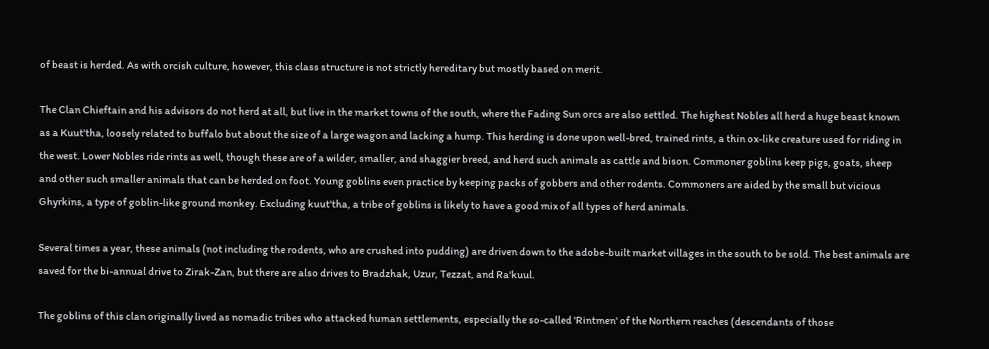of beast is herded. As with orcish culture, however, this class structure is not strictly hereditary but mostly based on merit.

The Clan Chieftain and his advisors do not herd at all, but live in the market towns of the south, where the Fading Sun orcs are also settled. The highest Nobles all herd a huge beast known as a Kuut'tha, loosely related to buffalo but about the size of a large wagon and lacking a hump. This herding is done upon well-bred, trained rints, a thin ox-like creature used for riding in the west. Lower Nobles ride rints as well, though these are of a wilder, smaller, and shaggier breed, and herd such animals as cattle and bison. Commoner goblins keep pigs, goats, sheep and other such smaller animals that can be herded on foot. Young goblins even practice by keeping packs of gobbers and other rodents. Commoners are aided by the small but vicious Ghyrkins, a type of goblin-like ground monkey. Excluding kuut'tha, a tribe of goblins is likely to have a good mix of all types of herd animals.

Several times a year, these animals (not including the rodents, who are crushed into pudding) are driven down to the adobe-built market villages in the south to be sold. The best animals are saved for the bi-annual drive to Zirak-Zan, but there are also drives to Bradzhak, Uzur, Tezzat, and Ra'kuul.

The goblins of this clan originally lived as nomadic tribes who attacked human settlements, especially the so-called 'Rintmen' of the Northern reaches (descendants of those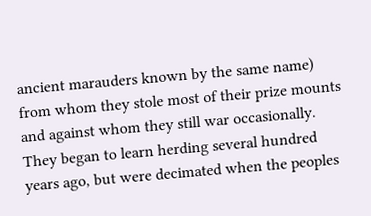ancient marauders known by the same name) from whom they stole most of their prize mounts and against whom they still war occasionally. They began to learn herding several hundred years ago, but were decimated when the peoples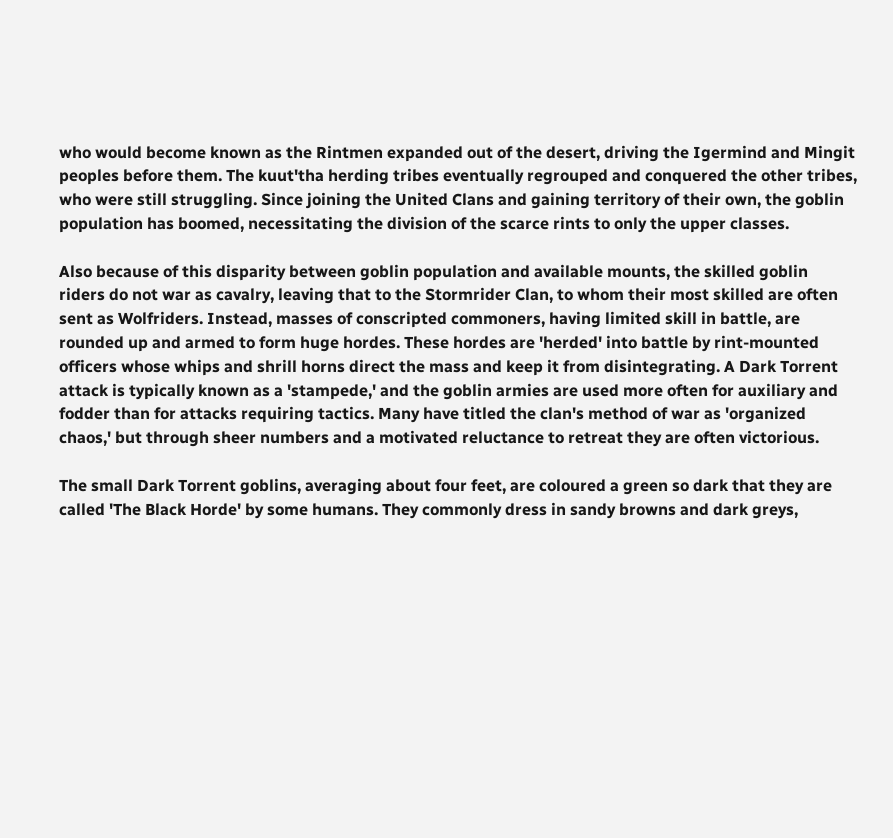who would become known as the Rintmen expanded out of the desert, driving the Igermind and Mingit peoples before them. The kuut'tha herding tribes eventually regrouped and conquered the other tribes, who were still struggling. Since joining the United Clans and gaining territory of their own, the goblin population has boomed, necessitating the division of the scarce rints to only the upper classes.

Also because of this disparity between goblin population and available mounts, the skilled goblin riders do not war as cavalry, leaving that to the Stormrider Clan, to whom their most skilled are often sent as Wolfriders. Instead, masses of conscripted commoners, having limited skill in battle, are rounded up and armed to form huge hordes. These hordes are 'herded' into battle by rint-mounted officers whose whips and shrill horns direct the mass and keep it from disintegrating. A Dark Torrent attack is typically known as a 'stampede,' and the goblin armies are used more often for auxiliary and fodder than for attacks requiring tactics. Many have titled the clan's method of war as 'organized chaos,' but through sheer numbers and a motivated reluctance to retreat they are often victorious.

The small Dark Torrent goblins, averaging about four feet, are coloured a green so dark that they are called 'The Black Horde' by some humans. They commonly dress in sandy browns and dark greys,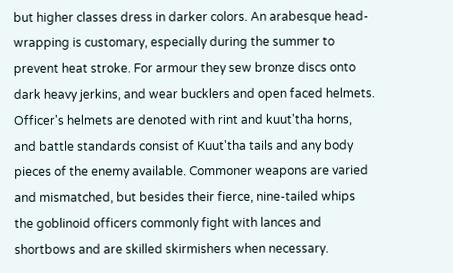but higher classes dress in darker colors. An arabesque head-wrapping is customary, especially during the summer to prevent heat stroke. For armour they sew bronze discs onto dark heavy jerkins, and wear bucklers and open faced helmets. Officer's helmets are denoted with rint and kuut'tha horns, and battle standards consist of Kuut'tha tails and any body pieces of the enemy available. Commoner weapons are varied and mismatched, but besides their fierce, nine-tailed whips the goblinoid officers commonly fight with lances and shortbows and are skilled skirmishers when necessary.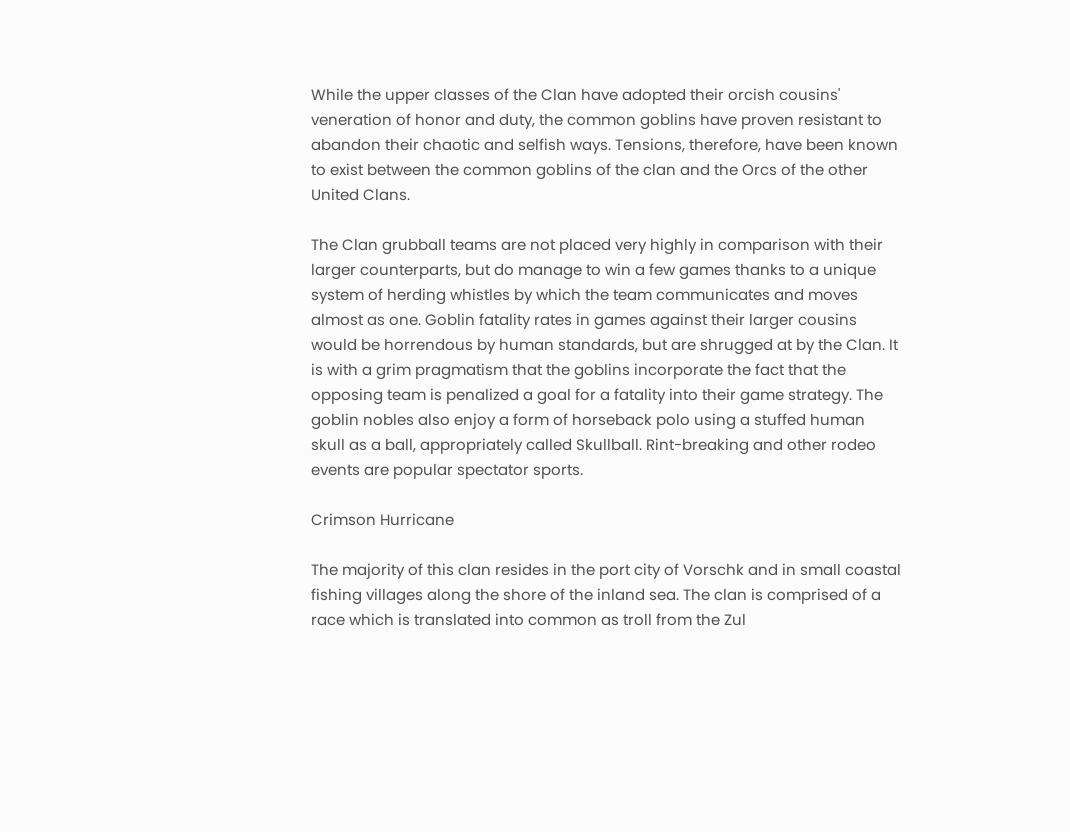While the upper classes of the Clan have adopted their orcish cousins' veneration of honor and duty, the common goblins have proven resistant to abandon their chaotic and selfish ways. Tensions, therefore, have been known to exist between the common goblins of the clan and the Orcs of the other United Clans.

The Clan grubball teams are not placed very highly in comparison with their larger counterparts, but do manage to win a few games thanks to a unique system of herding whistles by which the team communicates and moves almost as one. Goblin fatality rates in games against their larger cousins would be horrendous by human standards, but are shrugged at by the Clan. It is with a grim pragmatism that the goblins incorporate the fact that the opposing team is penalized a goal for a fatality into their game strategy. The goblin nobles also enjoy a form of horseback polo using a stuffed human skull as a ball, appropriately called Skullball. Rint-breaking and other rodeo events are popular spectator sports.

Crimson Hurricane

The majority of this clan resides in the port city of Vorschk and in small coastal fishing villages along the shore of the inland sea. The clan is comprised of a race which is translated into common as troll from the Zul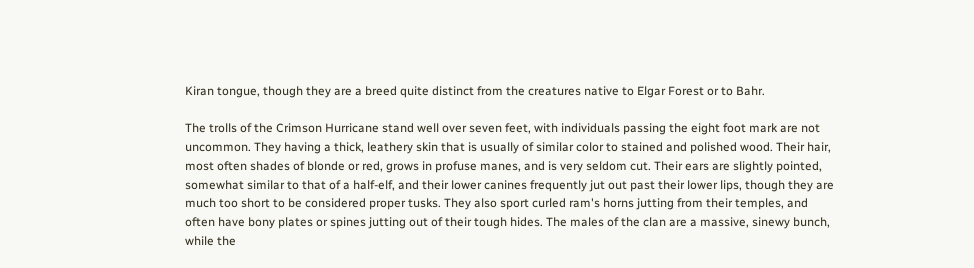Kiran tongue, though they are a breed quite distinct from the creatures native to Elgar Forest or to Bahr.

The trolls of the Crimson Hurricane stand well over seven feet, with individuals passing the eight foot mark are not uncommon. They having a thick, leathery skin that is usually of similar color to stained and polished wood. Their hair, most often shades of blonde or red, grows in profuse manes, and is very seldom cut. Their ears are slightly pointed, somewhat similar to that of a half-elf, and their lower canines frequently jut out past their lower lips, though they are much too short to be considered proper tusks. They also sport curled ram's horns jutting from their temples, and often have bony plates or spines jutting out of their tough hides. The males of the clan are a massive, sinewy bunch, while the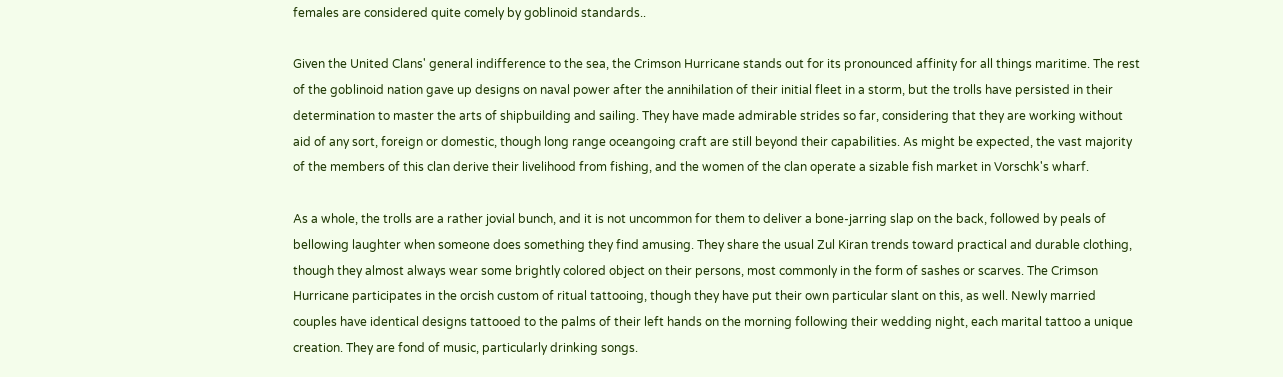females are considered quite comely by goblinoid standards..

Given the United Clans' general indifference to the sea, the Crimson Hurricane stands out for its pronounced affinity for all things maritime. The rest of the goblinoid nation gave up designs on naval power after the annihilation of their initial fleet in a storm, but the trolls have persisted in their determination to master the arts of shipbuilding and sailing. They have made admirable strides so far, considering that they are working without aid of any sort, foreign or domestic, though long range oceangoing craft are still beyond their capabilities. As might be expected, the vast majority of the members of this clan derive their livelihood from fishing, and the women of the clan operate a sizable fish market in Vorschk's wharf.

As a whole, the trolls are a rather jovial bunch, and it is not uncommon for them to deliver a bone-jarring slap on the back, followed by peals of bellowing laughter when someone does something they find amusing. They share the usual Zul Kiran trends toward practical and durable clothing, though they almost always wear some brightly colored object on their persons, most commonly in the form of sashes or scarves. The Crimson Hurricane participates in the orcish custom of ritual tattooing, though they have put their own particular slant on this, as well. Newly married couples have identical designs tattooed to the palms of their left hands on the morning following their wedding night, each marital tattoo a unique creation. They are fond of music, particularly drinking songs.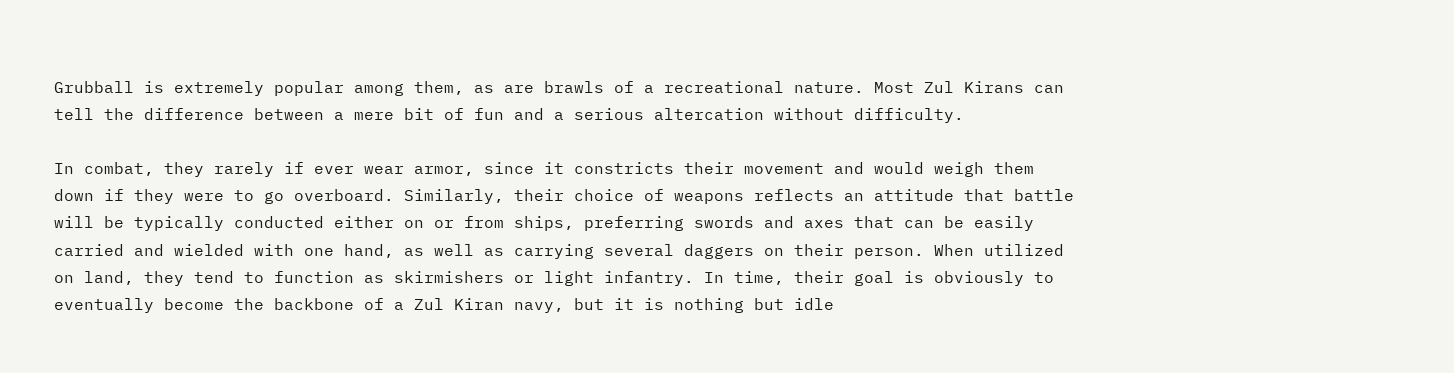Grubball is extremely popular among them, as are brawls of a recreational nature. Most Zul Kirans can tell the difference between a mere bit of fun and a serious altercation without difficulty.

In combat, they rarely if ever wear armor, since it constricts their movement and would weigh them down if they were to go overboard. Similarly, their choice of weapons reflects an attitude that battle will be typically conducted either on or from ships, preferring swords and axes that can be easily carried and wielded with one hand, as well as carrying several daggers on their person. When utilized on land, they tend to function as skirmishers or light infantry. In time, their goal is obviously to eventually become the backbone of a Zul Kiran navy, but it is nothing but idle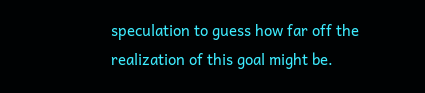speculation to guess how far off the realization of this goal might be.